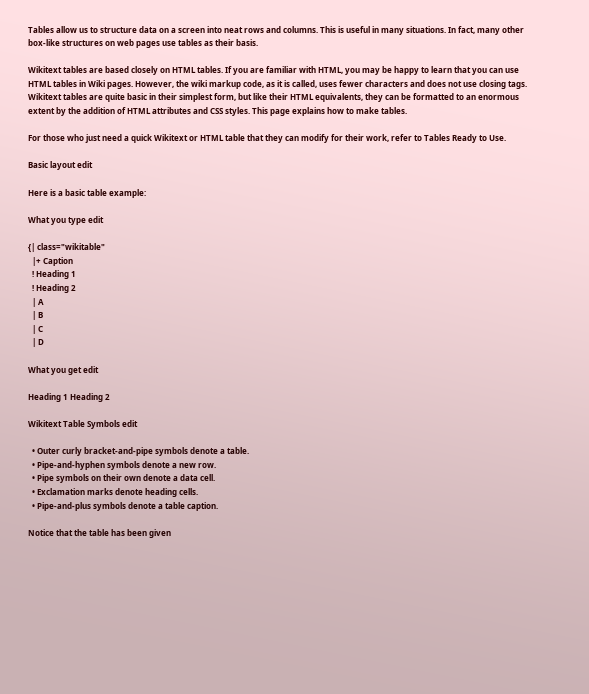Tables allow us to structure data on a screen into neat rows and columns. This is useful in many situations. In fact, many other box-like structures on web pages use tables as their basis.

Wikitext tables are based closely on HTML tables. If you are familiar with HTML, you may be happy to learn that you can use HTML tables in Wiki pages. However, the wiki markup code, as it is called, uses fewer characters and does not use closing tags. Wikitext tables are quite basic in their simplest form, but like their HTML equivalents, they can be formatted to an enormous extent by the addition of HTML attributes and CSS styles. This page explains how to make tables.

For those who just need a quick Wikitext or HTML table that they can modify for their work, refer to Tables Ready to Use.

Basic layout edit

Here is a basic table example:

What you type edit

{| class="wikitable"
  |+ Caption
  ! Heading 1
  ! Heading 2
  | A
  | B
  | C
  | D

What you get edit

Heading 1 Heading 2

Wikitext Table Symbols edit

  • Outer curly bracket-and-pipe symbols denote a table.
  • Pipe-and-hyphen symbols denote a new row.
  • Pipe symbols on their own denote a data cell.
  • Exclamation marks denote heading cells.
  • Pipe-and-plus symbols denote a table caption.

Notice that the table has been given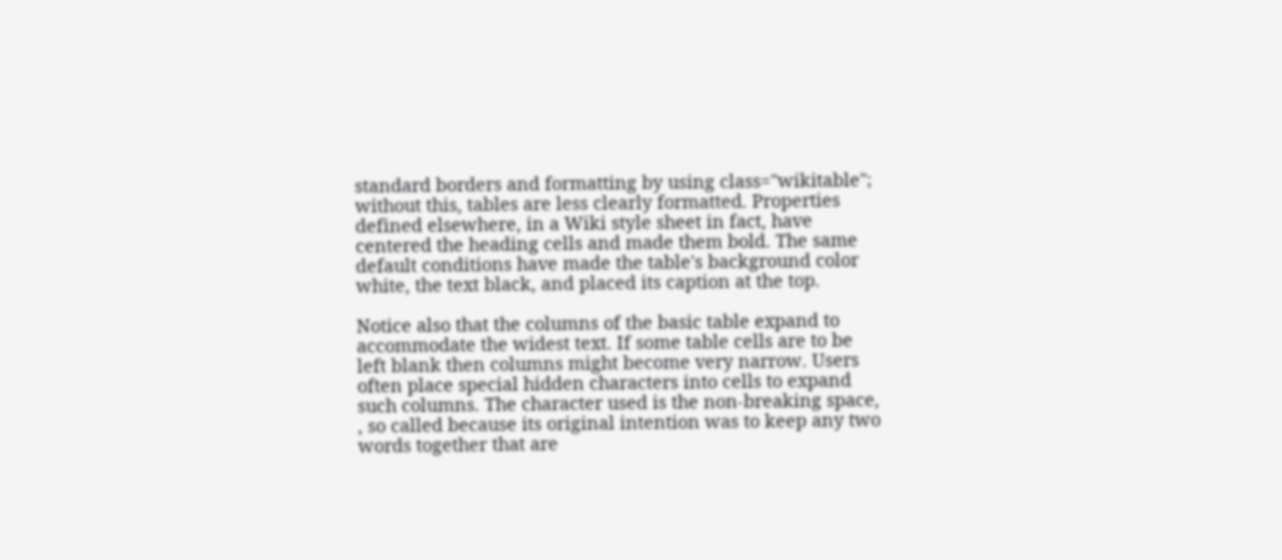standard borders and formatting by using class="wikitable"; without this, tables are less clearly formatted. Properties defined elsewhere, in a Wiki style sheet in fact, have centered the heading cells and made them bold. The same default conditions have made the table's background color white, the text black, and placed its caption at the top.

Notice also that the columns of the basic table expand to accommodate the widest text. If some table cells are to be left blank then columns might become very narrow. Users often place special hidden characters into cells to expand such columns. The character used is the non-breaking space,  , so called because its original intention was to keep any two words together that are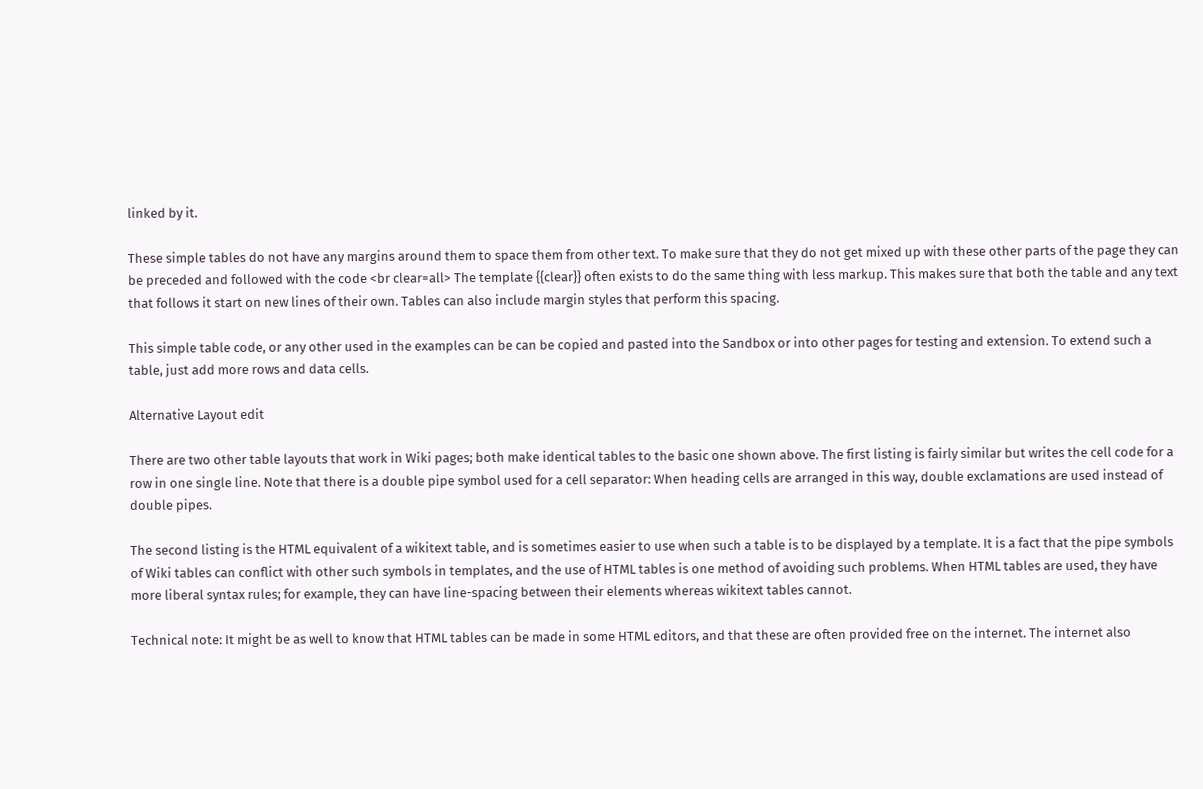linked by it.

These simple tables do not have any margins around them to space them from other text. To make sure that they do not get mixed up with these other parts of the page they can be preceded and followed with the code <br clear=all> The template {{clear}} often exists to do the same thing with less markup. This makes sure that both the table and any text that follows it start on new lines of their own. Tables can also include margin styles that perform this spacing.

This simple table code, or any other used in the examples can be can be copied and pasted into the Sandbox or into other pages for testing and extension. To extend such a table, just add more rows and data cells.

Alternative Layout edit

There are two other table layouts that work in Wiki pages; both make identical tables to the basic one shown above. The first listing is fairly similar but writes the cell code for a row in one single line. Note that there is a double pipe symbol used for a cell separator: When heading cells are arranged in this way, double exclamations are used instead of double pipes.

The second listing is the HTML equivalent of a wikitext table, and is sometimes easier to use when such a table is to be displayed by a template. It is a fact that the pipe symbols of Wiki tables can conflict with other such symbols in templates, and the use of HTML tables is one method of avoiding such problems. When HTML tables are used, they have more liberal syntax rules; for example, they can have line-spacing between their elements whereas wikitext tables cannot.

Technical note: It might be as well to know that HTML tables can be made in some HTML editors, and that these are often provided free on the internet. The internet also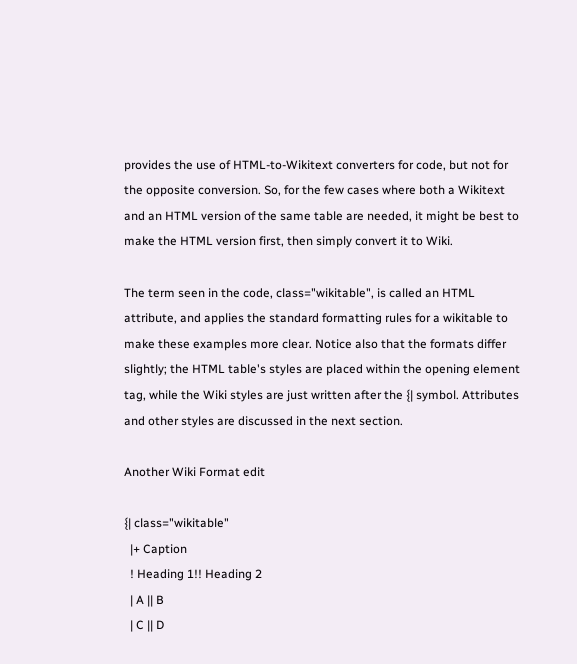provides the use of HTML-to-Wikitext converters for code, but not for the opposite conversion. So, for the few cases where both a Wikitext and an HTML version of the same table are needed, it might be best to make the HTML version first, then simply convert it to Wiki.

The term seen in the code, class="wikitable", is called an HTML attribute, and applies the standard formatting rules for a wikitable to make these examples more clear. Notice also that the formats differ slightly; the HTML table's styles are placed within the opening element tag, while the Wiki styles are just written after the {| symbol. Attributes and other styles are discussed in the next section.

Another Wiki Format edit

{| class="wikitable"
  |+ Caption
  ! Heading 1!! Heading 2
  | A || B
  | C || D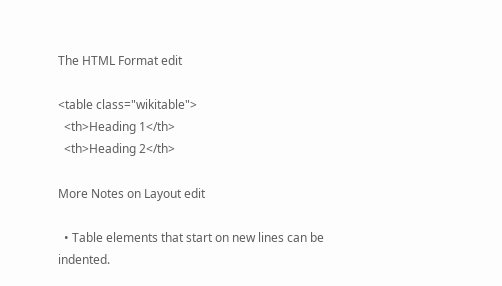The HTML Format edit

<table class="wikitable">
  <th>Heading 1</th>
  <th>Heading 2</th>

More Notes on Layout edit

  • Table elements that start on new lines can be indented.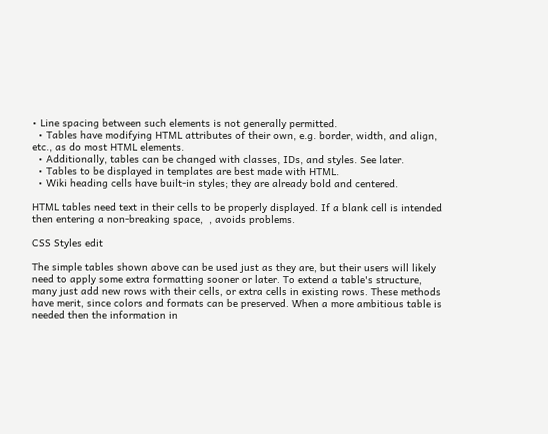• Line spacing between such elements is not generally permitted.
  • Tables have modifying HTML attributes of their own, e.g. border, width, and align, etc., as do most HTML elements.
  • Additionally, tables can be changed with classes, IDs, and styles. See later.
  • Tables to be displayed in templates are best made with HTML.
  • Wiki heading cells have built-in styles; they are already bold and centered.

HTML tables need text in their cells to be properly displayed. If a blank cell is intended then entering a non-breaking space,  , avoids problems.

CSS Styles edit

The simple tables shown above can be used just as they are, but their users will likely need to apply some extra formatting sooner or later. To extend a table's structure, many just add new rows with their cells, or extra cells in existing rows. These methods have merit, since colors and formats can be preserved. When a more ambitious table is needed then the information in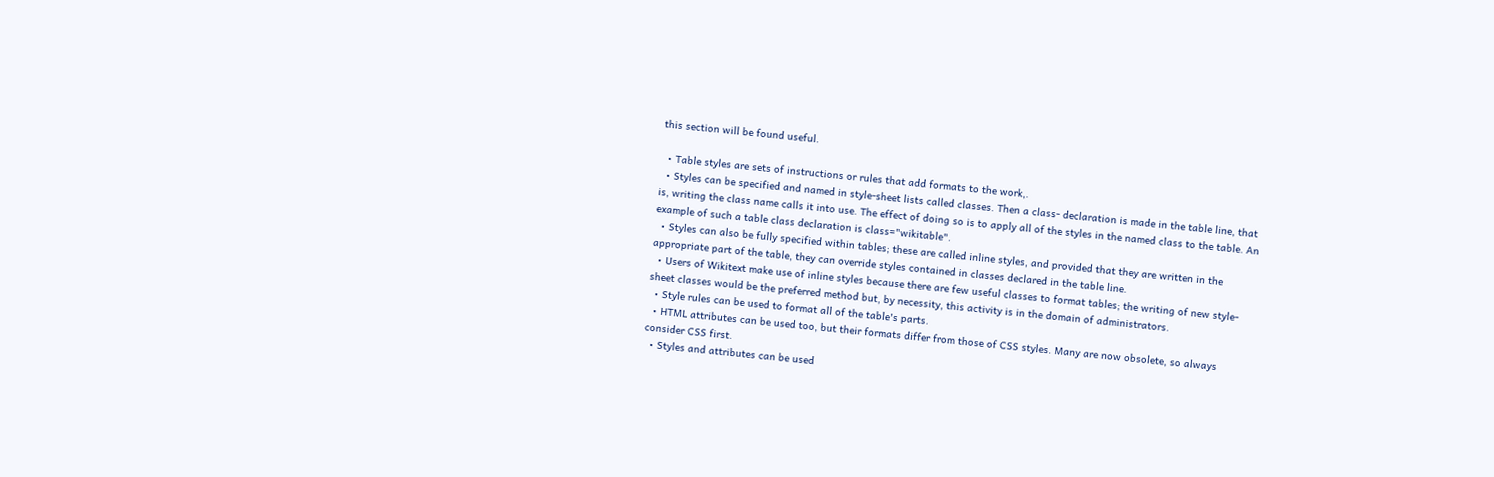this section will be found useful.

  • Table styles are sets of instructions or rules that add formats to the work,.
  • Styles can be specified and named in style-sheet lists called classes. Then a class- declaration is made in the table line, that is, writing the class name calls it into use. The effect of doing so is to apply all of the styles in the named class to the table. An example of such a table class declaration is class="wikitable".
  • Styles can also be fully specified within tables; these are called inline styles, and provided that they are written in the appropriate part of the table, they can override styles contained in classes declared in the table line.
  • Users of Wikitext make use of inline styles because there are few useful classes to format tables; the writing of new style-sheet classes would be the preferred method but, by necessity, this activity is in the domain of administrators.
  • Style rules can be used to format all of the table's parts.
  • HTML attributes can be used too, but their formats differ from those of CSS styles. Many are now obsolete, so always consider CSS first.
  • Styles and attributes can be used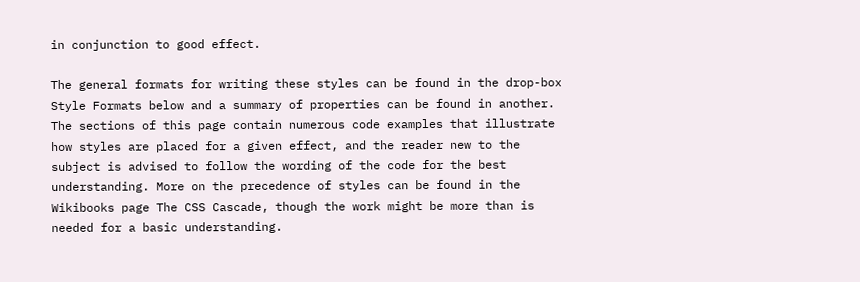in conjunction to good effect.

The general formats for writing these styles can be found in the drop-box Style Formats below and a summary of properties can be found in another. The sections of this page contain numerous code examples that illustrate how styles are placed for a given effect, and the reader new to the subject is advised to follow the wording of the code for the best understanding. More on the precedence of styles can be found in the Wikibooks page The CSS Cascade, though the work might be more than is needed for a basic understanding.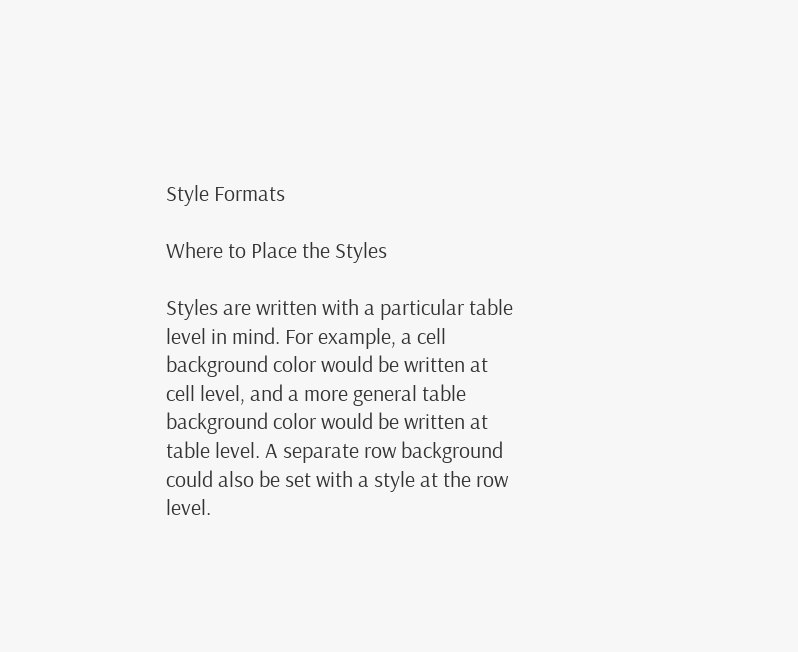Style Formats

Where to Place the Styles

Styles are written with a particular table level in mind. For example, a cell background color would be written at cell level, and a more general table background color would be written at table level. A separate row background could also be set with a style at the row level.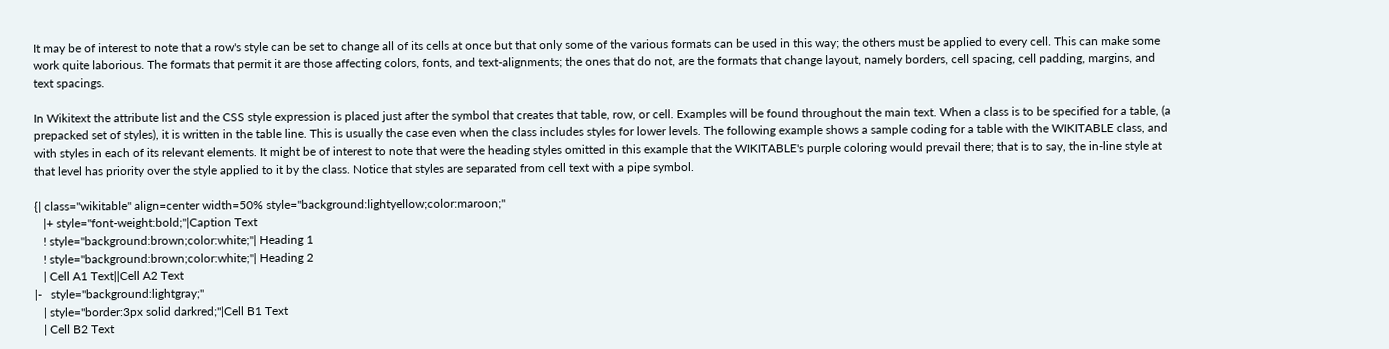It may be of interest to note that a row's style can be set to change all of its cells at once but that only some of the various formats can be used in this way; the others must be applied to every cell. This can make some work quite laborious. The formats that permit it are those affecting colors, fonts, and text-alignments; the ones that do not, are the formats that change layout, namely borders, cell spacing, cell padding, margins, and text spacings.

In Wikitext the attribute list and the CSS style expression is placed just after the symbol that creates that table, row, or cell. Examples will be found throughout the main text. When a class is to be specified for a table, (a prepacked set of styles), it is written in the table line. This is usually the case even when the class includes styles for lower levels. The following example shows a sample coding for a table with the WIKITABLE class, and with styles in each of its relevant elements. It might be of interest to note that were the heading styles omitted in this example that the WIKITABLE's purple coloring would prevail there; that is to say, the in-line style at that level has priority over the style applied to it by the class. Notice that styles are separated from cell text with a pipe symbol.

{| class="wikitable" align=center width=50% style="background:lightyellow;color:maroon;"
   |+ style="font-weight:bold;"|Caption Text
   ! style="background:brown;color:white;"| Heading 1
   ! style="background:brown;color:white;"| Heading 2
   | Cell A1 Text||Cell A2 Text
|-   style="background:lightgray;"
   | style="border:3px solid darkred;"|Cell B1 Text
   | Cell B2 Text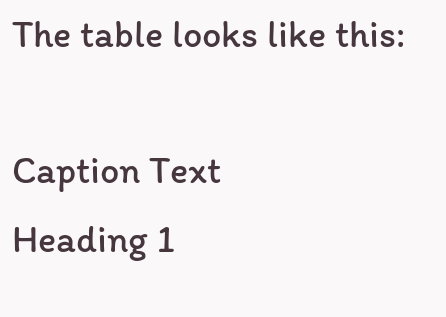The table looks like this:

Caption Text
Heading 1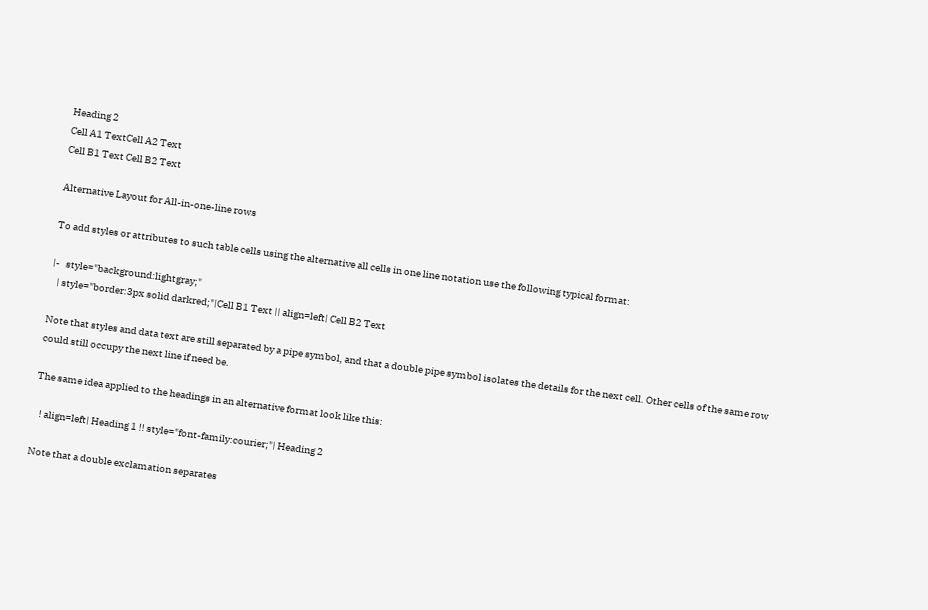Heading 2
Cell A1 TextCell A2 Text
Cell B1 Text Cell B2 Text

Alternative Layout for All-in-one-line rows

To add styles or attributes to such table cells using the alternative all cells in one line notation use the following typical format:

|-   style="background:lightgray;"
   | style="border:3px solid darkred;"|Cell B1 Text || align=left| Cell B2 Text

Note that styles and data text are still separated by a pipe symbol, and that a double pipe symbol isolates the details for the next cell. Other cells of the same row could still occupy the next line if need be.

The same idea applied to the headings in an alternative format look like this:

   ! align=left| Heading 1 !! style="font-family:courier;"| Heading 2

Note that a double exclamation separates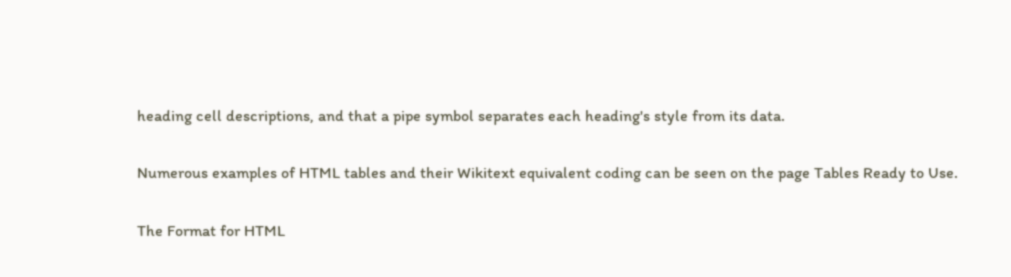heading cell descriptions, and that a pipe symbol separates each heading's style from its data.

Numerous examples of HTML tables and their Wikitext equivalent coding can be seen on the page Tables Ready to Use.

The Format for HTML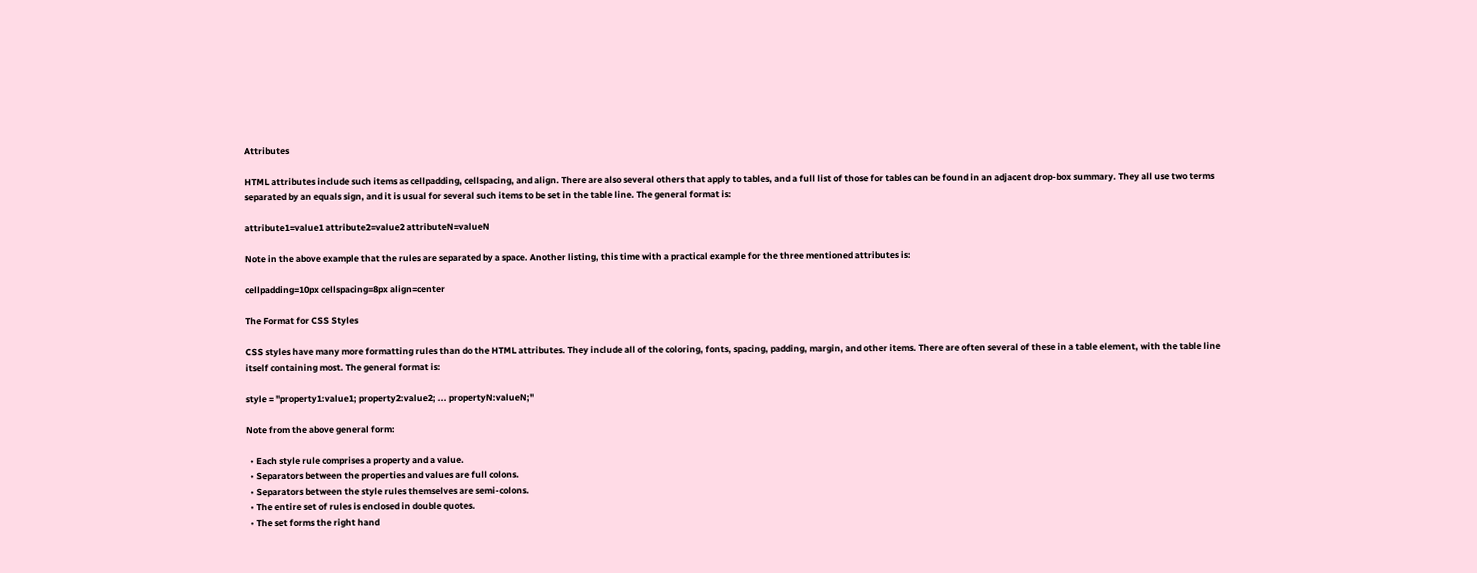Attributes

HTML attributes include such items as cellpadding, cellspacing, and align. There are also several others that apply to tables, and a full list of those for tables can be found in an adjacent drop-box summary. They all use two terms separated by an equals sign, and it is usual for several such items to be set in the table line. The general format is:

attribute1=value1 attribute2=value2 attributeN=valueN

Note in the above example that the rules are separated by a space. Another listing, this time with a practical example for the three mentioned attributes is:

cellpadding=10px cellspacing=8px align=center

The Format for CSS Styles

CSS styles have many more formatting rules than do the HTML attributes. They include all of the coloring, fonts, spacing, padding, margin, and other items. There are often several of these in a table element, with the table line itself containing most. The general format is:

style = "property1:value1; property2:value2; ... propertyN:valueN;"

Note from the above general form:

  • Each style rule comprises a property and a value.
  • Separators between the properties and values are full colons.
  • Separators between the style rules themselves are semi-colons.
  • The entire set of rules is enclosed in double quotes.
  • The set forms the right hand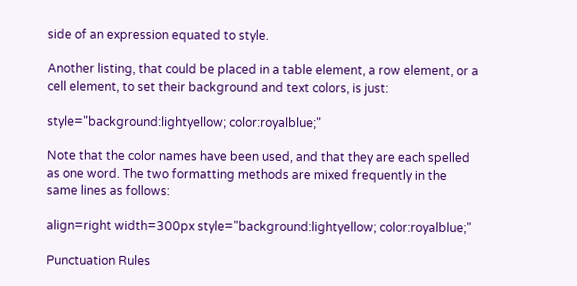side of an expression equated to style.

Another listing, that could be placed in a table element, a row element, or a cell element, to set their background and text colors, is just:

style="background:lightyellow; color:royalblue;"

Note that the color names have been used, and that they are each spelled as one word. The two formatting methods are mixed frequently in the same lines as follows:

align=right width=300px style="background:lightyellow; color:royalblue;"

Punctuation Rules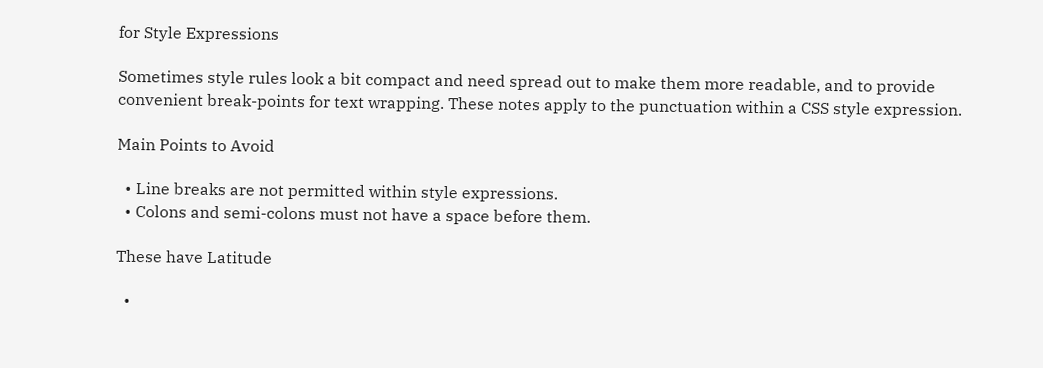for Style Expressions

Sometimes style rules look a bit compact and need spread out to make them more readable, and to provide convenient break-points for text wrapping. These notes apply to the punctuation within a CSS style expression.

Main Points to Avoid

  • Line breaks are not permitted within style expressions.
  • Colons and semi-colons must not have a space before them.

These have Latitude

  •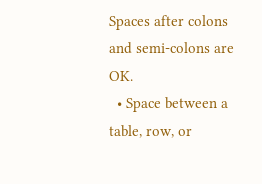Spaces after colons and semi-colons are OK.
  • Space between a table, row, or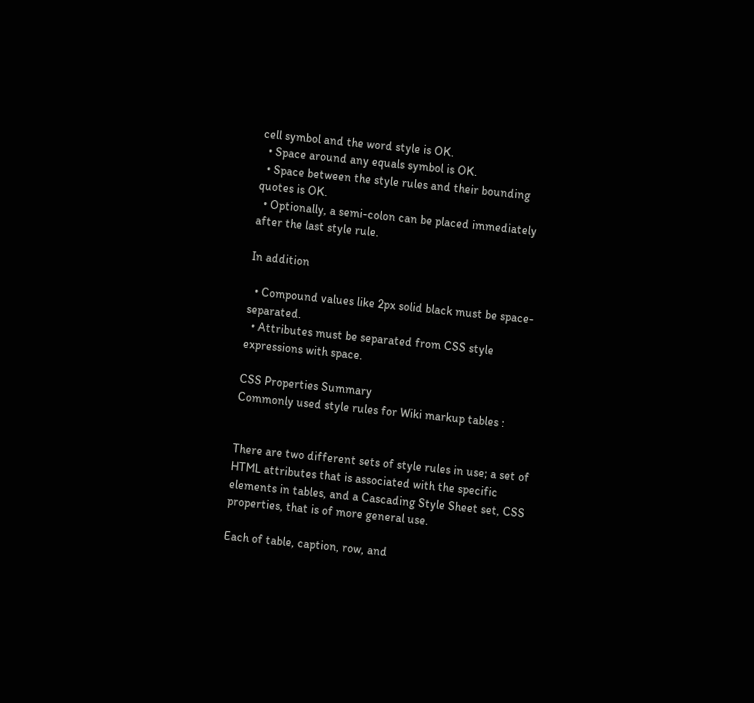cell symbol and the word style is OK.
  • Space around any equals symbol is OK.
  • Space between the style rules and their bounding quotes is OK.
  • Optionally, a semi-colon can be placed immediately after the last style rule.

In addition

  • Compound values like 2px solid black must be space-separated.
  • Attributes must be separated from CSS style expressions with space.

CSS Properties Summary
Commonly used style rules for Wiki markup tables :


There are two different sets of style rules in use; a set of HTML attributes that is associated with the specific elements in tables, and a Cascading Style Sheet set, CSS properties, that is of more general use.

Each of table, caption, row, and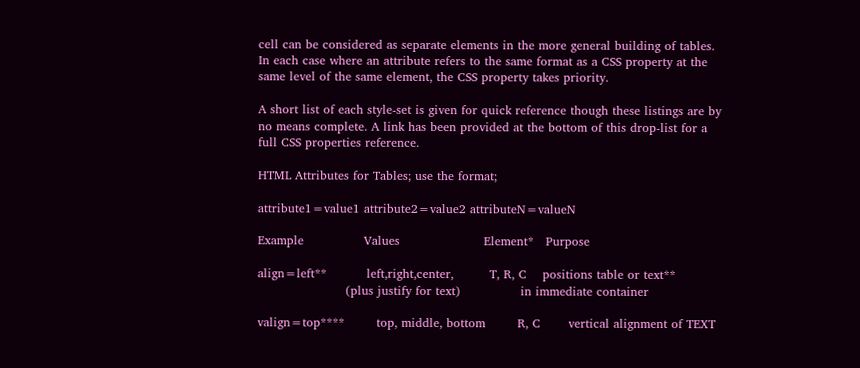cell can be considered as separate elements in the more general building of tables. In each case where an attribute refers to the same format as a CSS property at the same level of the same element, the CSS property takes priority.

A short list of each style-set is given for quick reference though these listings are by no means complete. A link has been provided at the bottom of this drop-list for a full CSS properties reference.

HTML Attributes for Tables; use the format;

attribute1=value1 attribute2=value2 attributeN=valueN

Example               Values                     Element*   Purpose

align=left**          left,right,center,         T, R, C    positions table or text**
                      (plus justify for text)               in immediate container

valign=top****        top, middle, bottom        R, C       vertical alignment of TEXT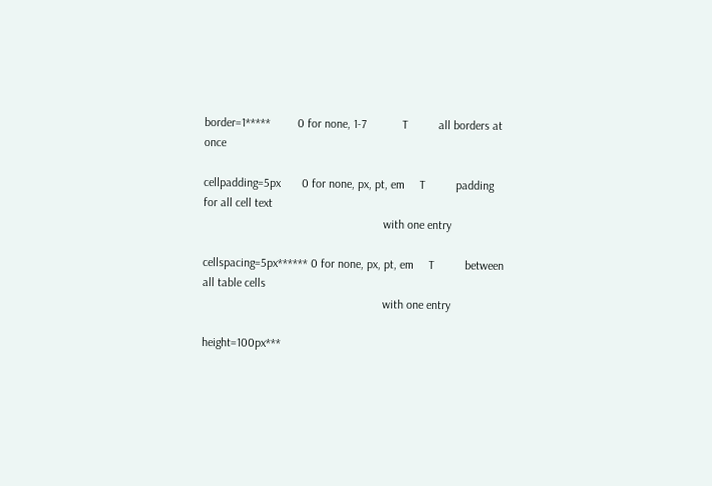border=1*****         0 for none, 1-7            T          all borders at once

cellpadding=5px       0 for none, px, pt, em     T          padding for all cell text
                                                            with one entry

cellspacing=5px****** 0 for none, px, pt, em     T          between all table cells
                                                            with one entry

height=100px***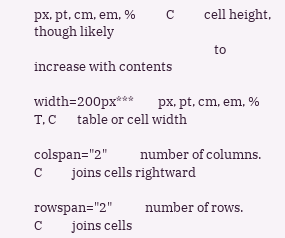px, pt, cm, em, %          C          cell height, though likely
                                                            to increase with contents

width=200px***        px, pt, cm, em, %          T, C       table or cell width

colspan="2"           number of columns.         C          joins cells rightward

rowspan="2"           number of rows.            C          joins cells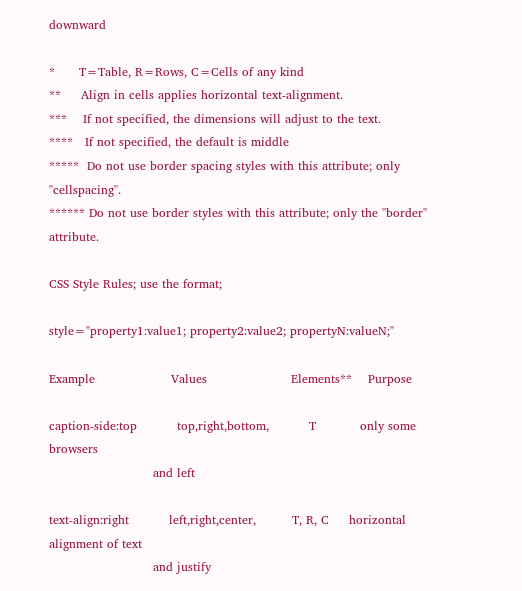downward

*      T=Table, R=Rows, C=Cells of any kind
**     Align in cells applies horizontal text-alignment.
***    If not specified, the dimensions will adjust to the text.
****   If not specified, the default is middle
*****  Do not use border spacing styles with this attribute; only ''cellspacing''.
****** Do not use border styles with this attribute; only the ''border'' attribute.

CSS Style Rules; use the format;

style="property1:value1; property2:value2; propertyN:valueN;"

Example                   Values                     Elements**    Purpose

caption-side:top          top,right,bottom,          T           only some browsers
                          and left

text-align:right          left,right,center,         T, R, C     horizontal alignment of text
                          and justify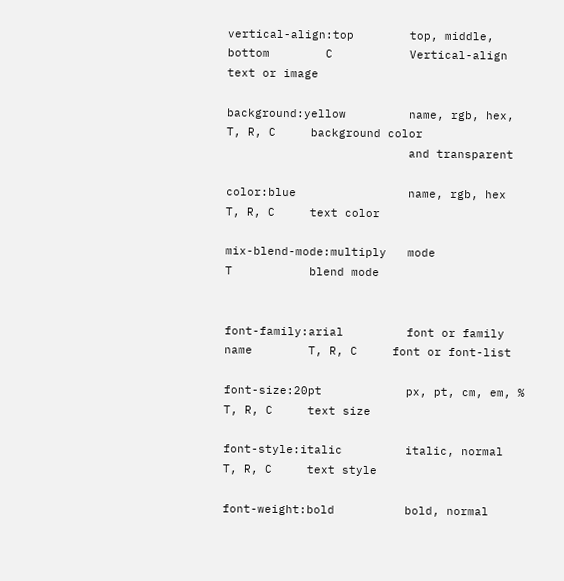vertical-align:top        top, middle, bottom        C           Vertical-align text or image

background:yellow         name, rgb, hex,            T, R, C     background color
                          and transparent

color:blue                name, rgb, hex             T, R, C     text color

mix-blend-mode:multiply   mode                       T           blend mode


font-family:arial         font or family name        T, R, C     font or font-list

font-size:20pt            px, pt, cm, em, %          T, R, C     text size

font-style:italic         italic, normal             T, R, C     text style

font-weight:bold          bold, normal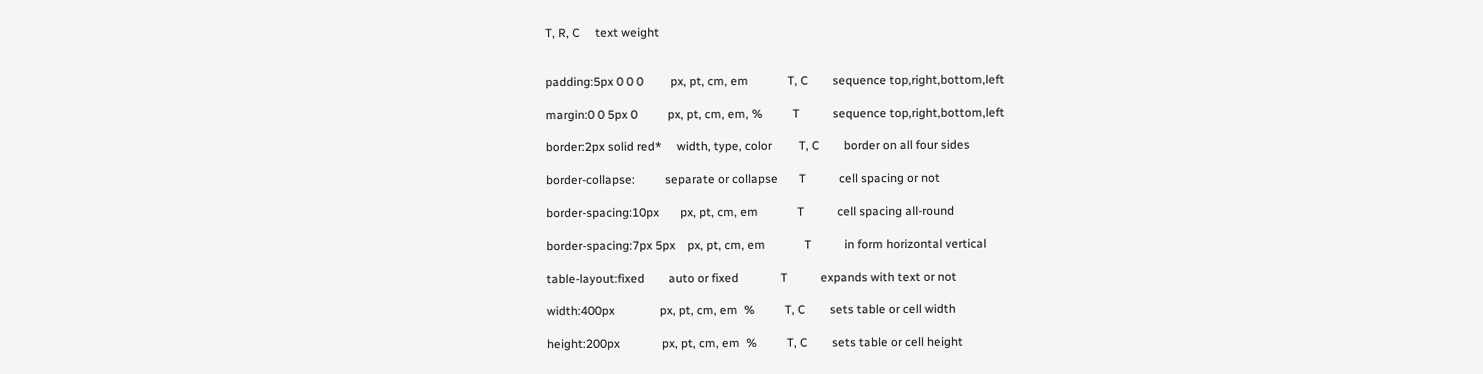T, R, C     text weight


padding:5px 0 0 0         px, pt, cm, em             T, C        sequence top,right,bottom,left

margin:0 0 5px 0          px, pt, cm, em, %          T           sequence top,right,bottom,left

border:2px solid red*     width, type, color         T, C        border on all four sides

border-collapse:          separate or collapse       T           cell spacing or not

border-spacing:10px       px, pt, cm, em             T           cell spacing all-round

border-spacing:7px 5px    px, pt, cm, em             T           in form horizontal vertical

table-layout:fixed        auto or fixed              T           expands with text or not

width:400px               px, pt, cm, em  %          T, C        sets table or cell width

height:200px              px, pt, cm, em  %          T, C        sets table or cell height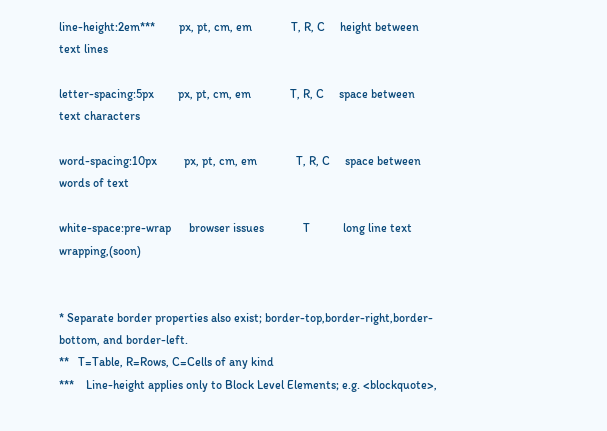line-height:2em***        px, pt, cm, em             T, R, C     height between text lines

letter-spacing:5px        px, pt, cm, em             T, R, C     space between text characters

word-spacing:10px         px, pt, cm, em             T, R, C     space between words of text

white-space:pre-wrap      browser issues             T           long line text wrapping,(soon)


* Separate border properties also exist; border-top,border-right,border-bottom, and border-left.
**   T=Table, R=Rows, C=Cells of any kind
***    Line-height applies only to Block Level Elements; e.g. <blockquote>,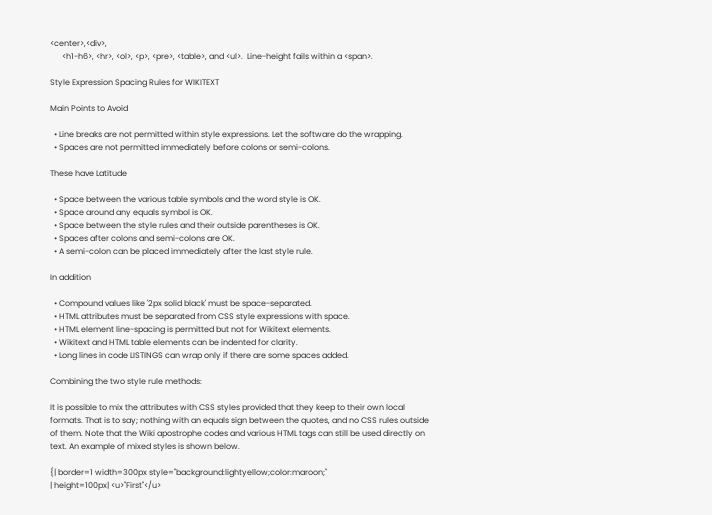<center>,<div>,
      <h1-h6>, <hr>, <ol>, <p>, <pre>, <table>, and <ul>.  Line-height fails within a <span>.

Style Expression Spacing Rules for WIKITEXT

Main Points to Avoid

  • Line breaks are not permitted within style expressions. Let the software do the wrapping.
  • Spaces are not permitted immediately before colons or semi-colons.

These have Latitude

  • Space between the various table symbols and the word style is OK.
  • Space around any equals symbol is OK.
  • Space between the style rules and their outside parentheses is OK.
  • Spaces after colons and semi-colons are OK.
  • A semi-colon can be placed immediately after the last style rule.

In addition

  • Compound values like '2px solid black' must be space-separated.
  • HTML attributes must be separated from CSS style expressions with space.
  • HTML element line-spacing is permitted but not for Wikitext elements.
  • Wikitext and HTML table elements can be indented for clarity.
  • Long lines in code LISTINGS can wrap only if there are some spaces added.

Combining the two style rule methods:

It is possible to mix the attributes with CSS styles provided that they keep to their own local formats. That is to say; nothing with an equals sign between the quotes, and no CSS rules outside of them. Note that the Wiki apostrophe codes and various HTML tags can still be used directly on text. An example of mixed styles is shown below.

{| border=1 width=300px style="background:lightyellow;color:maroon;"
| height=100px| <u>''First''</u>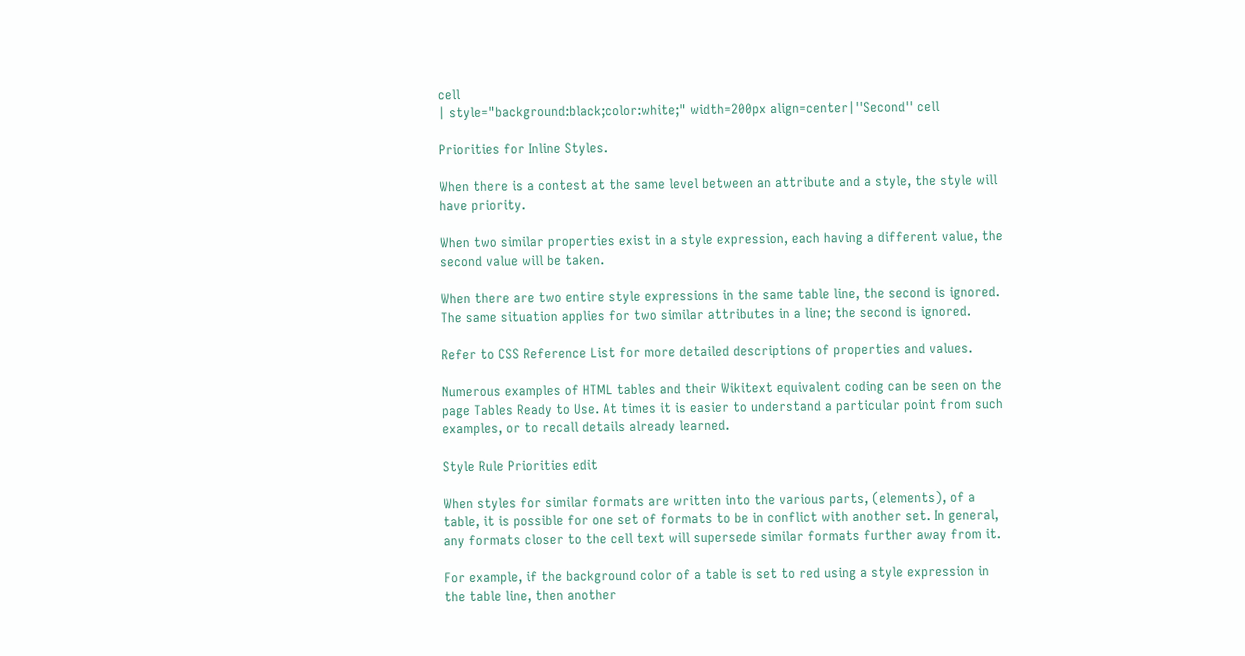cell
| style="background:black;color:white;" width=200px align=center|''Second'' cell

Priorities for Inline Styles.

When there is a contest at the same level between an attribute and a style, the style will have priority.

When two similar properties exist in a style expression, each having a different value, the second value will be taken.

When there are two entire style expressions in the same table line, the second is ignored. The same situation applies for two similar attributes in a line; the second is ignored.

Refer to CSS Reference List for more detailed descriptions of properties and values.

Numerous examples of HTML tables and their Wikitext equivalent coding can be seen on the page Tables Ready to Use. At times it is easier to understand a particular point from such examples, or to recall details already learned.

Style Rule Priorities edit

When styles for similar formats are written into the various parts, (elements), of a table, it is possible for one set of formats to be in conflict with another set. In general, any formats closer to the cell text will supersede similar formats further away from it.

For example, if the background color of a table is set to red using a style expression in the table line, then another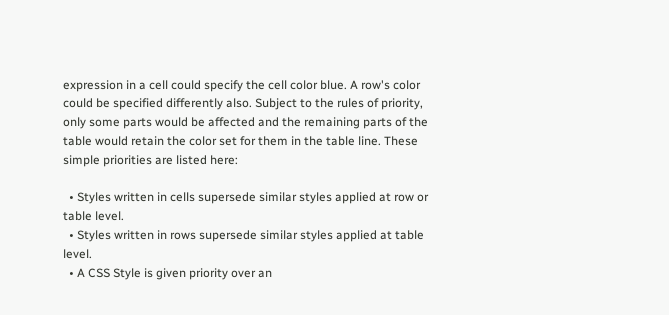expression in a cell could specify the cell color blue. A row's color could be specified differently also. Subject to the rules of priority, only some parts would be affected and the remaining parts of the table would retain the color set for them in the table line. These simple priorities are listed here:

  • Styles written in cells supersede similar styles applied at row or table level.
  • Styles written in rows supersede similar styles applied at table level.
  • A CSS Style is given priority over an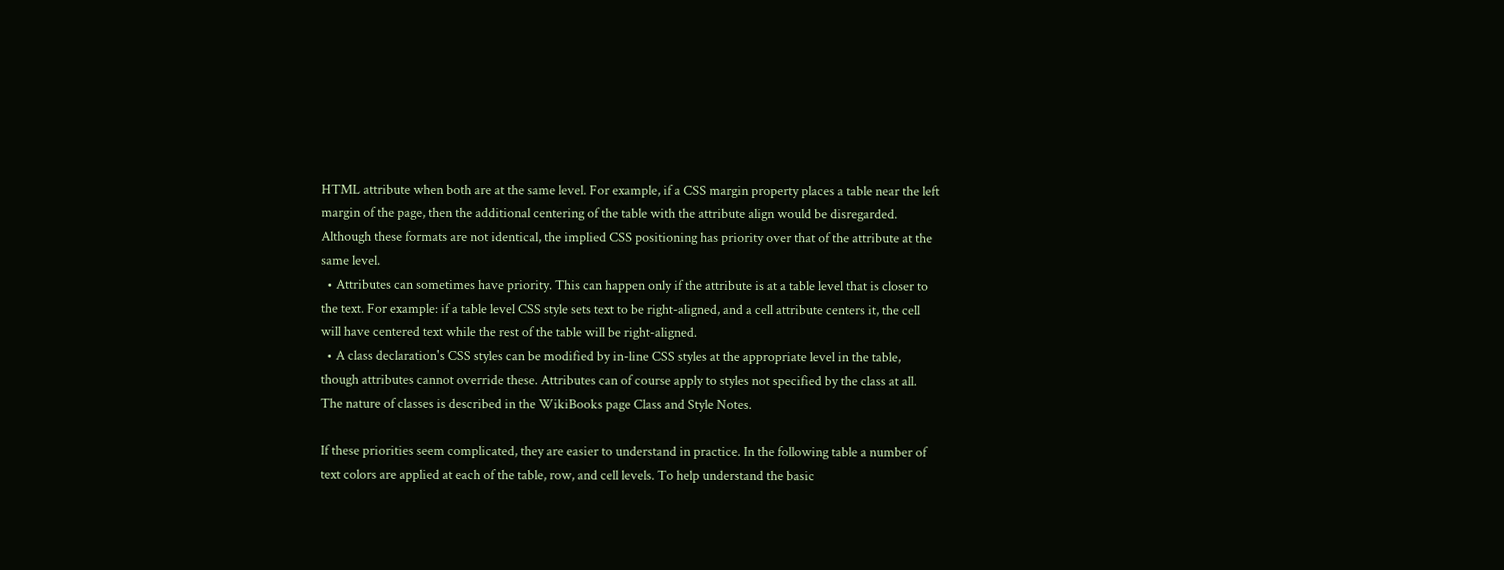HTML attribute when both are at the same level. For example, if a CSS margin property places a table near the left margin of the page, then the additional centering of the table with the attribute align would be disregarded. Although these formats are not identical, the implied CSS positioning has priority over that of the attribute at the same level.
  • Attributes can sometimes have priority. This can happen only if the attribute is at a table level that is closer to the text. For example: if a table level CSS style sets text to be right-aligned, and a cell attribute centers it, the cell will have centered text while the rest of the table will be right-aligned.
  • A class declaration's CSS styles can be modified by in-line CSS styles at the appropriate level in the table, though attributes cannot override these. Attributes can of course apply to styles not specified by the class at all. The nature of classes is described in the WikiBooks page Class and Style Notes.

If these priorities seem complicated, they are easier to understand in practice. In the following table a number of text colors are applied at each of the table, row, and cell levels. To help understand the basic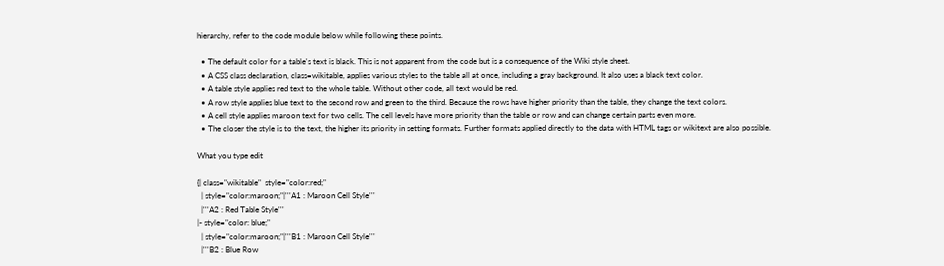hierarchy, refer to the code module below while following these points.

  • The default color for a table's text is black. This is not apparent from the code but is a consequence of the Wiki style sheet.
  • A CSS class declaration, class=wikitable, applies various styles to the table all at once, including a gray background. It also uses a black text color.
  • A table style applies red text to the whole table. Without other code, all text would be red.
  • A row style applies blue text to the second row and green to the third. Because the rows have higher priority than the table, they change the text colors.
  • A cell style applies maroon text for two cells. The cell levels have more priority than the table or row and can change certain parts even more.
  • The closer the style is to the text, the higher its priority in setting formats. Further formats applied directly to the data with HTML tags or wikitext are also possible.

What you type edit

{| class="wikitable"  style="color:red;"
  | style="color:maroon;"|'''A1 : Maroon Cell Style'''
  |'''A2 : Red Table Style'''
|- style="color: blue;"
  | style="color:maroon;"|'''B1 : Maroon Cell Style'''
  |'''B2 : Blue Row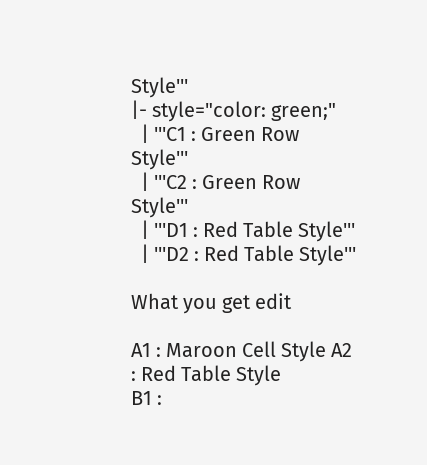Style'''
|- style="color: green;"
  | '''C1 : Green Row Style'''
  | '''C2 : Green Row Style'''
  | '''D1 : Red Table Style'''
  | '''D2 : Red Table Style'''

What you get edit

A1 : Maroon Cell Style A2 : Red Table Style
B1 :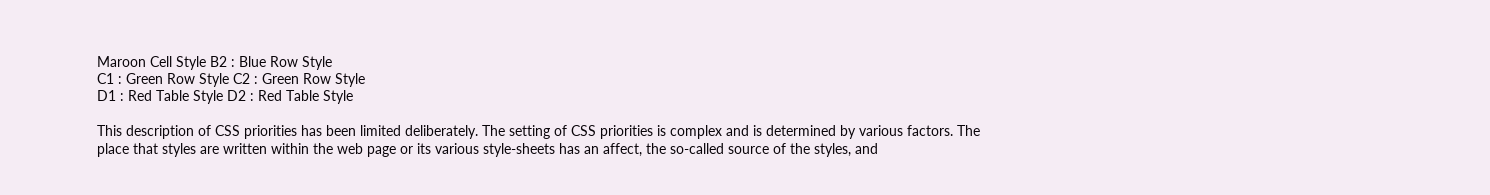Maroon Cell Style B2 : Blue Row Style
C1 : Green Row Style C2 : Green Row Style
D1 : Red Table Style D2 : Red Table Style

This description of CSS priorities has been limited deliberately. The setting of CSS priorities is complex and is determined by various factors. The place that styles are written within the web page or its various style-sheets has an affect, the so-called source of the styles, and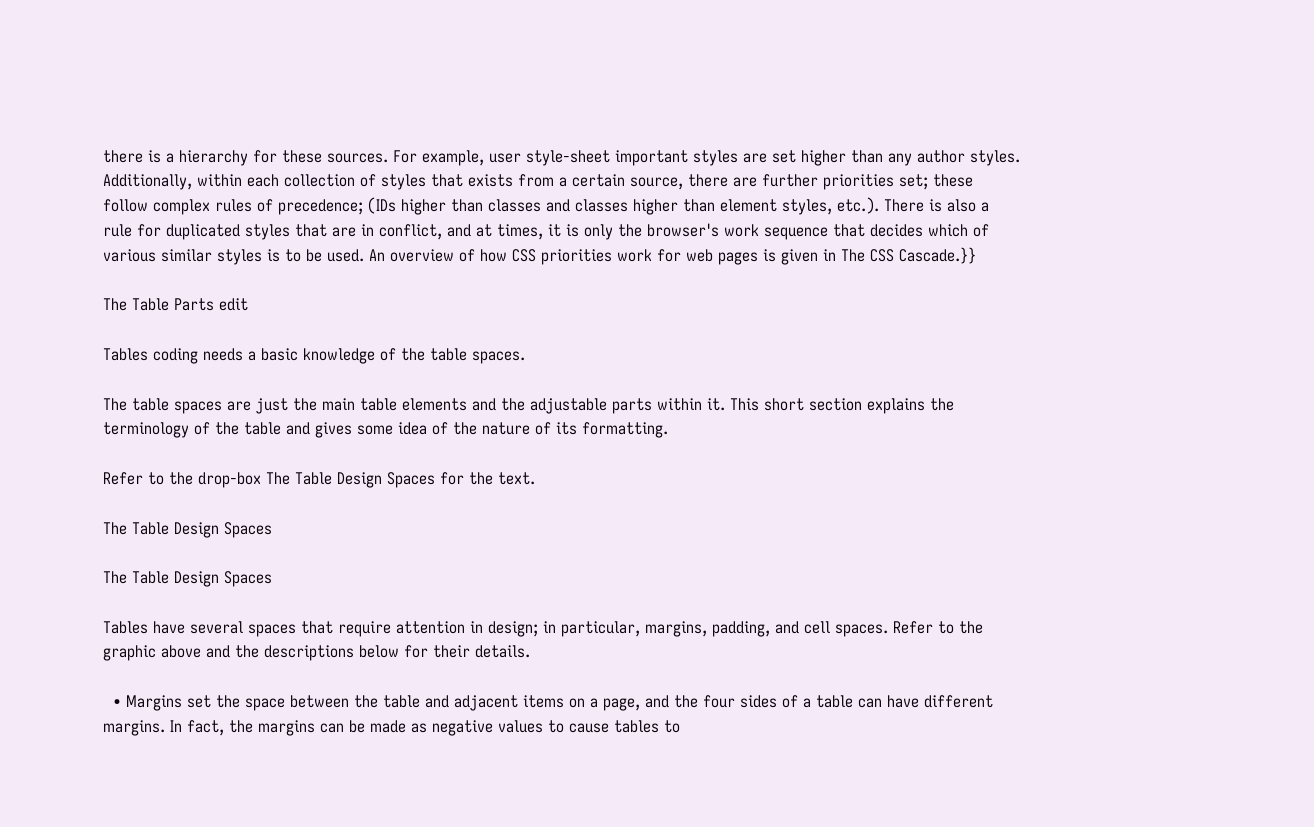there is a hierarchy for these sources. For example, user style-sheet important styles are set higher than any author styles. Additionally, within each collection of styles that exists from a certain source, there are further priorities set; these follow complex rules of precedence; (IDs higher than classes and classes higher than element styles, etc.). There is also a rule for duplicated styles that are in conflict, and at times, it is only the browser's work sequence that decides which of various similar styles is to be used. An overview of how CSS priorities work for web pages is given in The CSS Cascade.}}

The Table Parts edit

Tables coding needs a basic knowledge of the table spaces.

The table spaces are just the main table elements and the adjustable parts within it. This short section explains the terminology of the table and gives some idea of the nature of its formatting.

Refer to the drop-box The Table Design Spaces for the text.

The Table Design Spaces

The Table Design Spaces

Tables have several spaces that require attention in design; in particular, margins, padding, and cell spaces. Refer to the graphic above and the descriptions below for their details.

  • Margins set the space between the table and adjacent items on a page, and the four sides of a table can have different margins. In fact, the margins can be made as negative values to cause tables to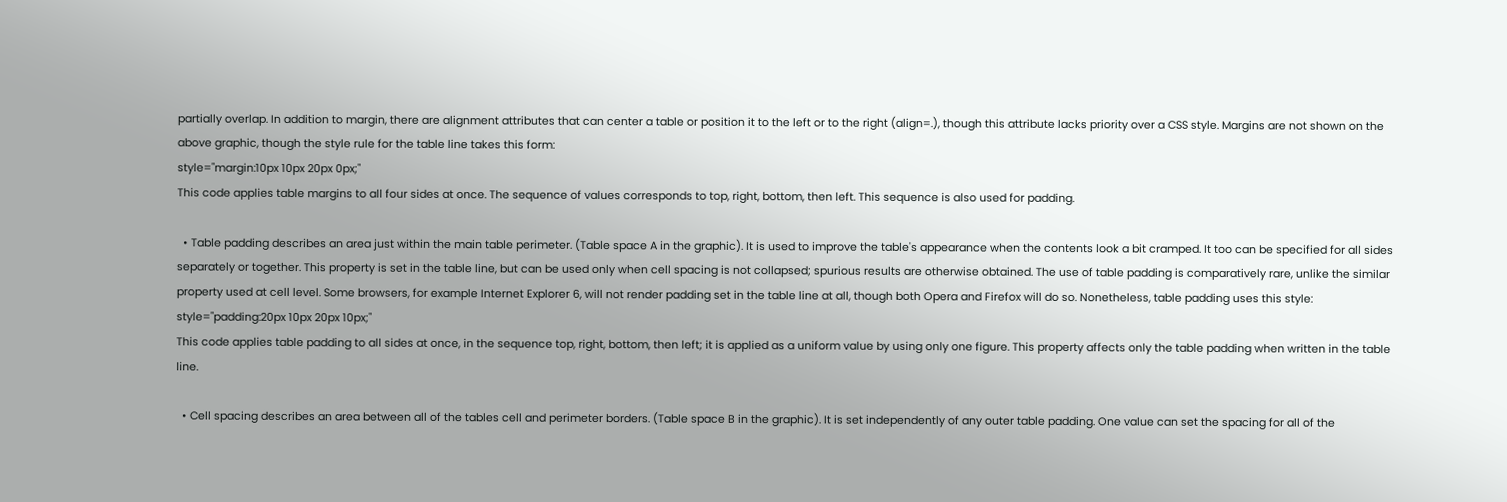partially overlap. In addition to margin, there are alignment attributes that can center a table or position it to the left or to the right (align=.), though this attribute lacks priority over a CSS style. Margins are not shown on the above graphic, though the style rule for the table line takes this form:
style="margin:10px 10px 20px 0px;"
This code applies table margins to all four sides at once. The sequence of values corresponds to top, right, bottom, then left. This sequence is also used for padding.

  • Table padding describes an area just within the main table perimeter. (Table space A in the graphic). It is used to improve the table's appearance when the contents look a bit cramped. It too can be specified for all sides separately or together. This property is set in the table line, but can be used only when cell spacing is not collapsed; spurious results are otherwise obtained. The use of table padding is comparatively rare, unlike the similar property used at cell level. Some browsers, for example Internet Explorer 6, will not render padding set in the table line at all, though both Opera and Firefox will do so. Nonetheless, table padding uses this style:
style="padding:20px 10px 20px 10px;"
This code applies table padding to all sides at once, in the sequence top, right, bottom, then left; it is applied as a uniform value by using only one figure. This property affects only the table padding when written in the table line.

  • Cell spacing describes an area between all of the tables cell and perimeter borders. (Table space B in the graphic). It is set independently of any outer table padding. One value can set the spacing for all of the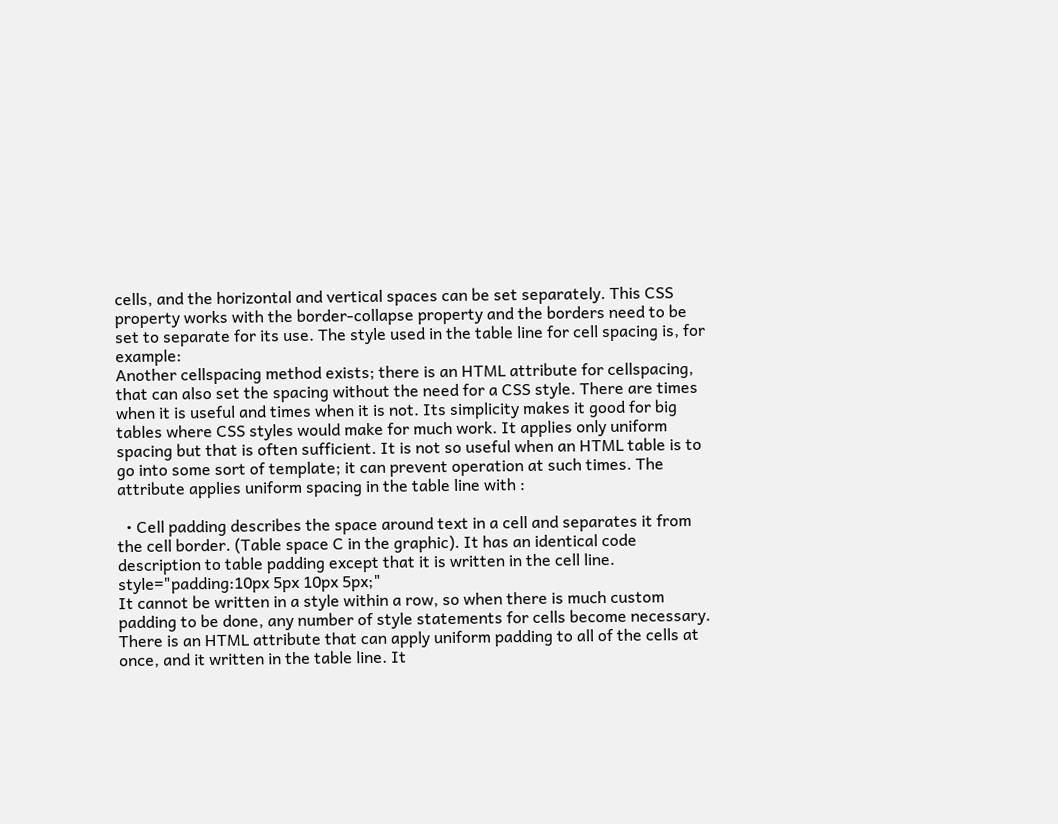cells, and the horizontal and vertical spaces can be set separately. This CSS property works with the border-collapse property and the borders need to be set to separate for its use. The style used in the table line for cell spacing is, for example:
Another cellspacing method exists; there is an HTML attribute for cellspacing, that can also set the spacing without the need for a CSS style. There are times when it is useful and times when it is not. Its simplicity makes it good for big tables where CSS styles would make for much work. It applies only uniform spacing but that is often sufficient. It is not so useful when an HTML table is to go into some sort of template; it can prevent operation at such times. The attribute applies uniform spacing in the table line with :

  • Cell padding describes the space around text in a cell and separates it from the cell border. (Table space C in the graphic). It has an identical code description to table padding except that it is written in the cell line.
style="padding:10px 5px 10px 5px;"
It cannot be written in a style within a row, so when there is much custom padding to be done, any number of style statements for cells become necessary.
There is an HTML attribute that can apply uniform padding to all of the cells at once, and it written in the table line. It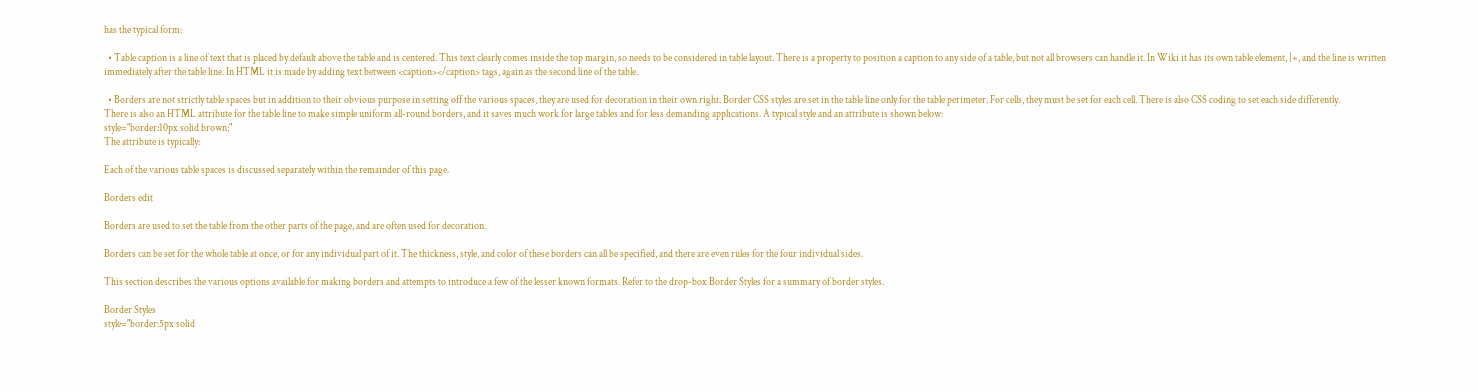has the typical form:

  • Table caption is a line of text that is placed by default above the table and is centered. This text clearly comes inside the top margin, so needs to be considered in table layout. There is a property to position a caption to any side of a table, but not all browsers can handle it. In Wiki it has its own table element, |+, and the line is written immediately after the table line. In HTML it is made by adding text between <caption></caption> tags, again as the second line of the table.

  • Borders are not strictly table spaces but in addition to their obvious purpose in setting off the various spaces, they are used for decoration in their own right. Border CSS styles are set in the table line only for the table perimeter. For cells, they must be set for each cell. There is also CSS coding to set each side differently.
There is also an HTML attribute for the table line to make simple uniform all-round borders, and it saves much work for large tables and for less demanding applications. A typical style and an attribute is shown below:
style="border:10px solid brown;"
The attribute is typically:

Each of the various table spaces is discussed separately within the remainder of this page.

Borders edit

Borders are used to set the table from the other parts of the page, and are often used for decoration.

Borders can be set for the whole table at once, or for any individual part of it. The thickness, style, and color of these borders can all be specified, and there are even rules for the four individual sides.

This section describes the various options available for making borders and attempts to introduce a few of the lesser known formats. Refer to the drop-box Border Styles for a summary of border styles.

Border Styles
style="border:5px solid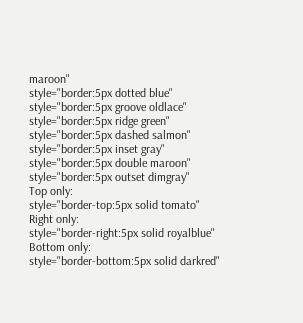maroon"
style="border:5px dotted blue"
style="border:5px groove oldlace"
style="border:5px ridge green"
style="border:5px dashed salmon"
style="border:5px inset gray"
style="border:5px double maroon"
style="border:5px outset dimgray"
Top only:
style="border-top:5px solid tomato"
Right only:
style="border-right:5px solid royalblue"
Bottom only:
style="border-bottom:5px solid darkred"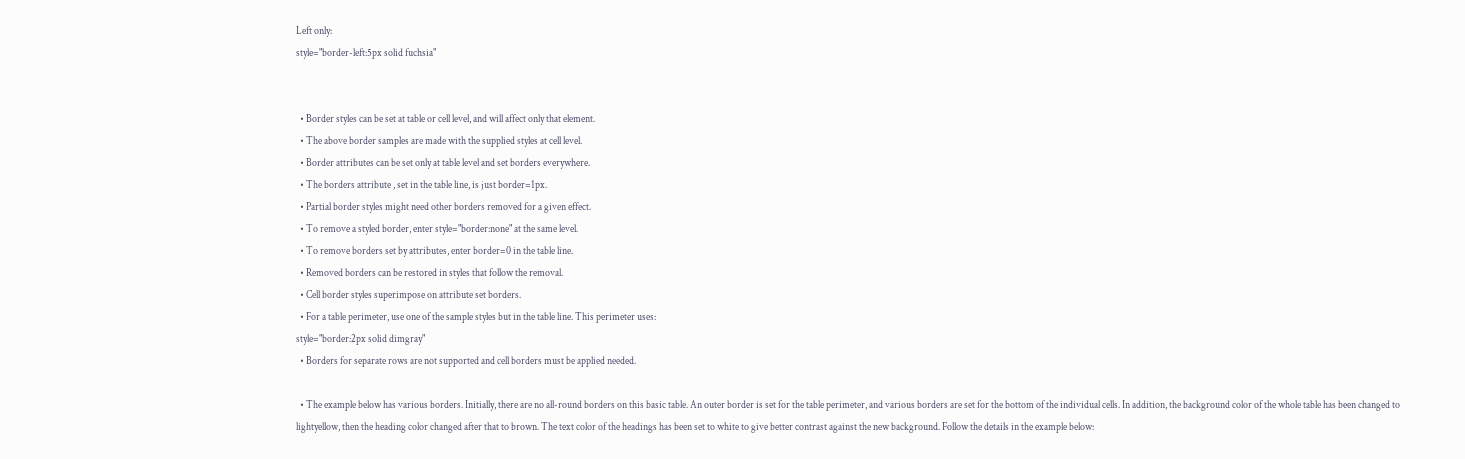Left only:
style="border-left:5px solid fuchsia"


  • Border styles can be set at table or cell level, and will affect only that element.
  • The above border samples are made with the supplied styles at cell level.
  • Border attributes can be set only at table level and set borders everywhere.
  • The borders attribute , set in the table line, is just border=1px.
  • Partial border styles might need other borders removed for a given effect.
  • To remove a styled border, enter style="border:none" at the same level.
  • To remove borders set by attributes, enter border=0 in the table line.
  • Removed borders can be restored in styles that follow the removal.
  • Cell border styles superimpose on attribute set borders.
  • For a table perimeter, use one of the sample styles but in the table line. This perimeter uses:
style="border:2px solid dimgray"
  • Borders for separate rows are not supported and cell borders must be applied needed.

  • The example below has various borders. Initially, there are no all-round borders on this basic table. An outer border is set for the table perimeter, and various borders are set for the bottom of the individual cells. In addition, the background color of the whole table has been changed to lightyellow, then the heading color changed after that to brown. The text color of the headings has been set to white to give better contrast against the new background. Follow the details in the example below: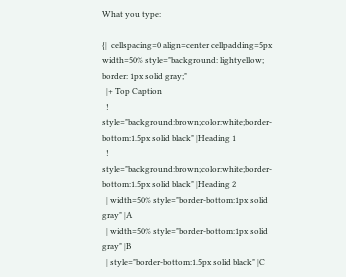What you type:

{|  cellspacing=0 align=center cellpadding=5px width=50% style="background: lightyellow; border: 1px solid gray;"
  |+ Top Caption
  ! style="background:brown;color:white;border-bottom:1.5px solid black" |Heading 1
  ! style="background:brown;color:white;border-bottom:1.5px solid black" |Heading 2
  | width=50% style="border-bottom:1px solid gray" |A
  | width=50% style="border-bottom:1px solid gray" |B
  | style="border-bottom:1.5px solid black" |C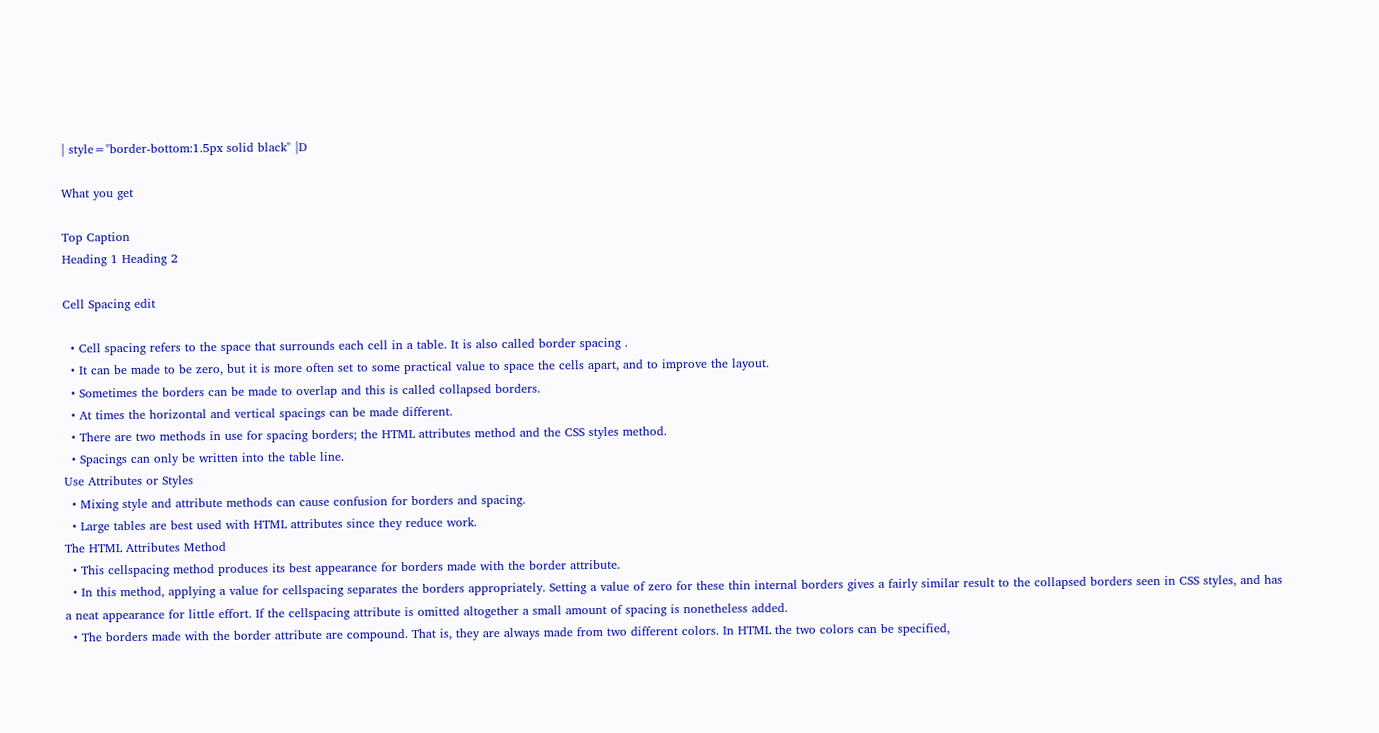| style="border-bottom:1.5px solid black" |D

What you get

Top Caption
Heading 1 Heading 2

Cell Spacing edit

  • Cell spacing refers to the space that surrounds each cell in a table. It is also called border spacing .
  • It can be made to be zero, but it is more often set to some practical value to space the cells apart, and to improve the layout.
  • Sometimes the borders can be made to overlap and this is called collapsed borders.
  • At times the horizontal and vertical spacings can be made different.
  • There are two methods in use for spacing borders; the HTML attributes method and the CSS styles method.
  • Spacings can only be written into the table line.
Use Attributes or Styles
  • Mixing style and attribute methods can cause confusion for borders and spacing.
  • Large tables are best used with HTML attributes since they reduce work.
The HTML Attributes Method
  • This cellspacing method produces its best appearance for borders made with the border attribute.
  • In this method, applying a value for cellspacing separates the borders appropriately. Setting a value of zero for these thin internal borders gives a fairly similar result to the collapsed borders seen in CSS styles, and has a neat appearance for little effort. If the cellspacing attribute is omitted altogether a small amount of spacing is nonetheless added.
  • The borders made with the border attribute are compound. That is, they are always made from two different colors. In HTML the two colors can be specified,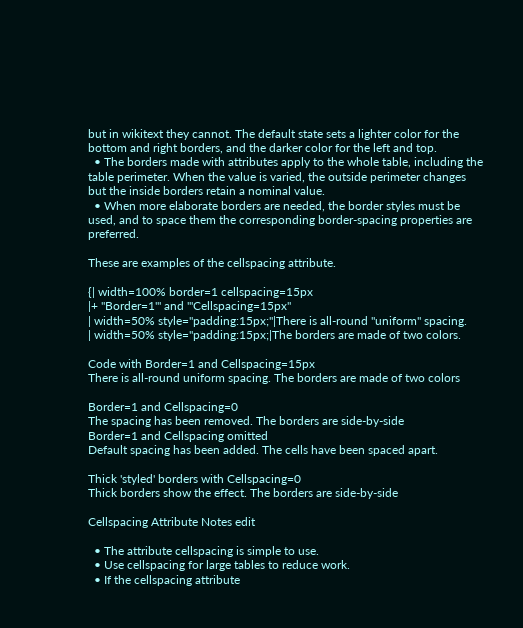but in wikitext they cannot. The default state sets a lighter color for the bottom and right borders, and the darker color for the left and top.
  • The borders made with attributes apply to the whole table, including the table perimeter. When the value is varied, the outside perimeter changes but the inside borders retain a nominal value.
  • When more elaborate borders are needed, the border styles must be used, and to space them the corresponding border-spacing properties are preferred.

These are examples of the cellspacing attribute.

{| width=100% border=1 cellspacing=15px
|+ ''Border=1''' and '''Cellspacing=15px''
| width=50% style="padding:15px;"|There is all-round ''uniform'' spacing.
| width=50% style="padding:15px;|The borders are made of two colors.

Code with Border=1 and Cellspacing=15px
There is all-round uniform spacing. The borders are made of two colors

Border=1 and Cellspacing=0
The spacing has been removed. The borders are side-by-side
Border=1 and Cellspacing omitted
Default spacing has been added. The cells have been spaced apart.

Thick 'styled' borders with Cellspacing=0
Thick borders show the effect. The borders are side-by-side

Cellspacing Attribute Notes edit

  • The attribute cellspacing is simple to use.
  • Use cellspacing for large tables to reduce work.
  • If the cellspacing attribute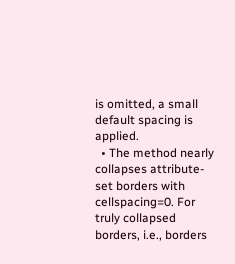is omitted, a small default spacing is applied.
  • The method nearly collapses attribute-set borders with cellspacing=0. For truly collapsed borders, i.e., borders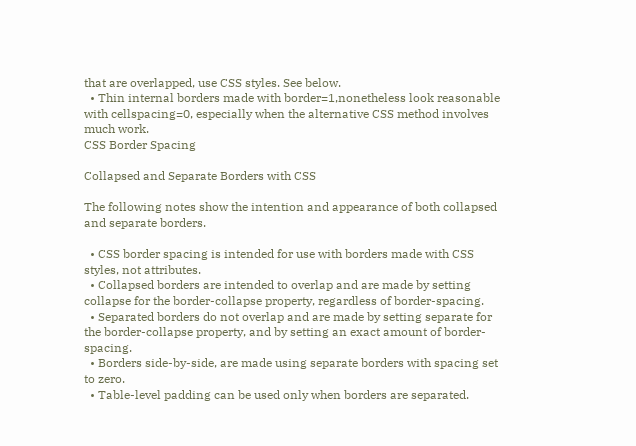that are overlapped, use CSS styles. See below.
  • Thin internal borders made with border=1,nonetheless look reasonable with cellspacing=0, especially when the alternative CSS method involves much work.
CSS Border Spacing

Collapsed and Separate Borders with CSS

The following notes show the intention and appearance of both collapsed and separate borders.

  • CSS border spacing is intended for use with borders made with CSS styles, not attributes.
  • Collapsed borders are intended to overlap and are made by setting collapse for the border-collapse property, regardless of border-spacing.
  • Separated borders do not overlap and are made by setting separate for the border-collapse property, and by setting an exact amount of border-spacing.
  • Borders side-by-side, are made using separate borders with spacing set to zero.
  • Table-level padding can be used only when borders are separated.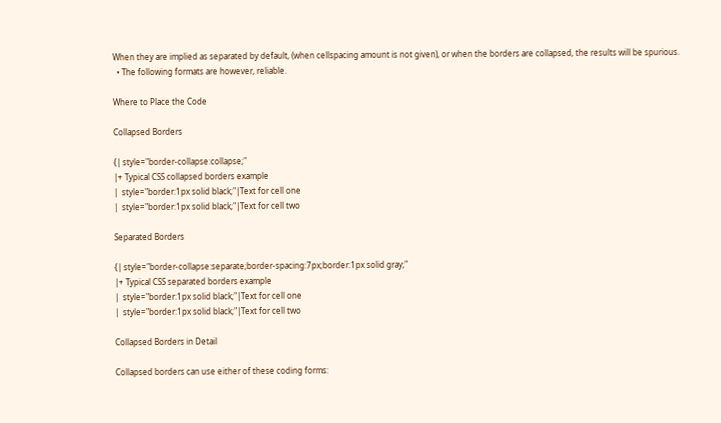When they are implied as separated by default, (when cellspacing amount is not given), or when the borders are collapsed, the results will be spurious.
  • The following formats are however, reliable.

Where to Place the Code

Collapsed Borders

{| style="border-collapse:collapse;"
|+ Typical CSS collapsed borders example
|  style="border:1px solid black;"|Text for cell one
|  style="border:1px solid black;"|Text for cell two

Separated Borders

{| style="border-collapse:separate;border-spacing:7px;border:1px solid gray;"
|+ Typical CSS separated borders example
|  style="border:1px solid black;"|Text for cell one
|  style="border:1px solid black;"|Text for cell two

Collapsed Borders in Detail

Collapsed borders can use either of these coding forms: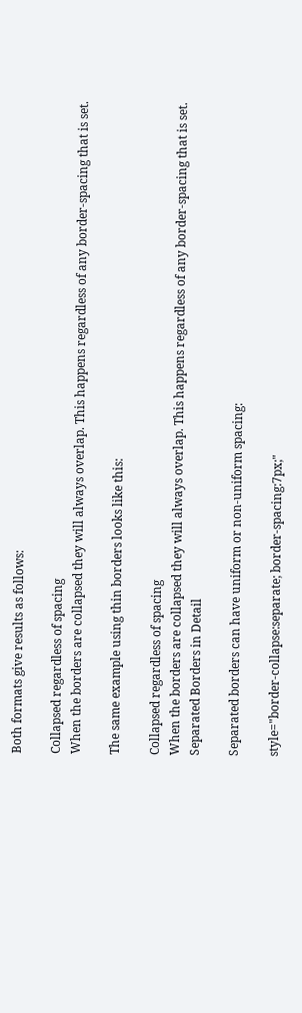Both formats give results as follows:

Collapsed regardless of spacing
When the borders are collapsed they will always overlap. This happens regardless of any border-spacing that is set.

The same example using thin borders looks like this:

Collapsed regardless of spacing
When the borders are collapsed they will always overlap. This happens regardless of any border-spacing that is set.
Separated Borders in Detail

Separated borders can have uniform or non-uniform spacing:

style="border-collapse:separate; border-spacing:7px;"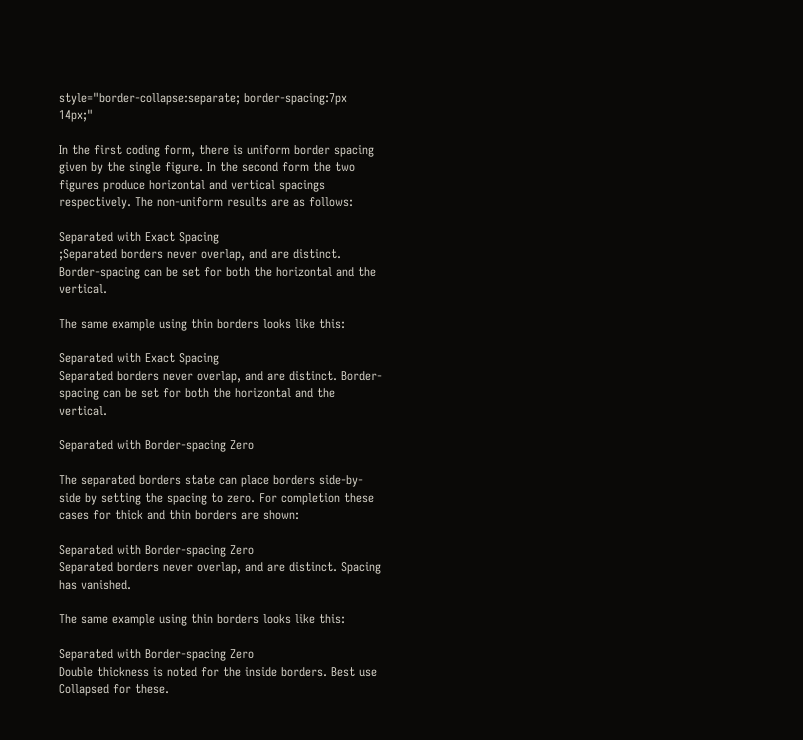style="border-collapse:separate; border-spacing:7px 14px;"

In the first coding form, there is uniform border spacing given by the single figure. In the second form the two figures produce horizontal and vertical spacings respectively. The non-uniform results are as follows:

Separated with Exact Spacing
;Separated borders never overlap, and are distinct. Border-spacing can be set for both the horizontal and the vertical.

The same example using thin borders looks like this:

Separated with Exact Spacing
Separated borders never overlap, and are distinct. Border-spacing can be set for both the horizontal and the vertical.

Separated with Border-spacing Zero

The separated borders state can place borders side-by-side by setting the spacing to zero. For completion these cases for thick and thin borders are shown:

Separated with Border-spacing Zero
Separated borders never overlap, and are distinct. Spacing has vanished.

The same example using thin borders looks like this:

Separated with Border-spacing Zero
Double thickness is noted for the inside borders. Best use Collapsed for these.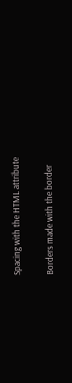Spacing with the HTML attribute

Borders made with the border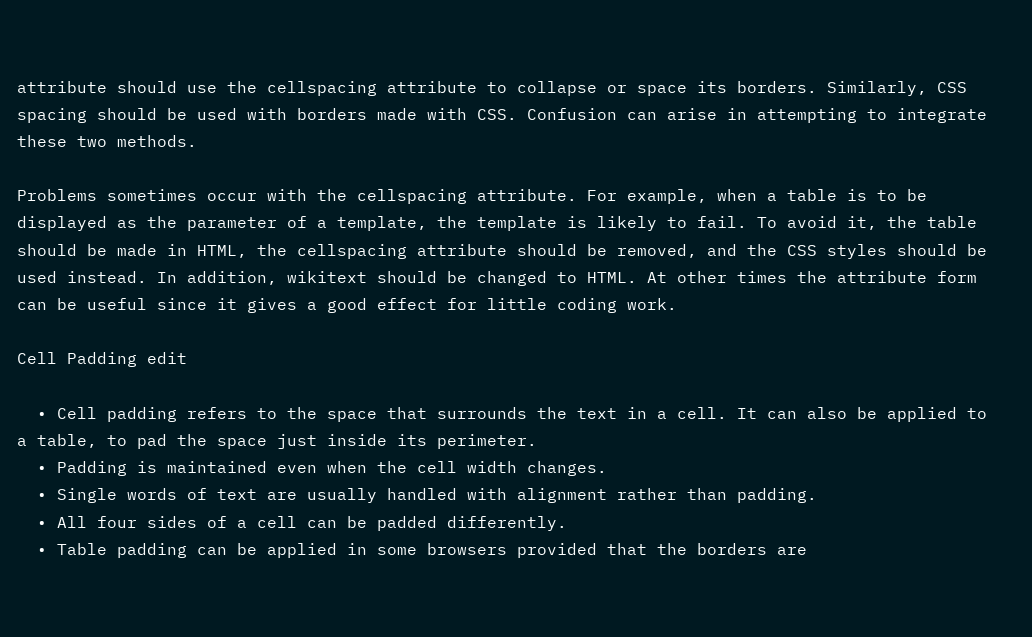attribute should use the cellspacing attribute to collapse or space its borders. Similarly, CSS spacing should be used with borders made with CSS. Confusion can arise in attempting to integrate these two methods.

Problems sometimes occur with the cellspacing attribute. For example, when a table is to be displayed as the parameter of a template, the template is likely to fail. To avoid it, the table should be made in HTML, the cellspacing attribute should be removed, and the CSS styles should be used instead. In addition, wikitext should be changed to HTML. At other times the attribute form can be useful since it gives a good effect for little coding work.

Cell Padding edit

  • Cell padding refers to the space that surrounds the text in a cell. It can also be applied to a table, to pad the space just inside its perimeter.
  • Padding is maintained even when the cell width changes.
  • Single words of text are usually handled with alignment rather than padding.
  • All four sides of a cell can be padded differently.
  • Table padding can be applied in some browsers provided that the borders are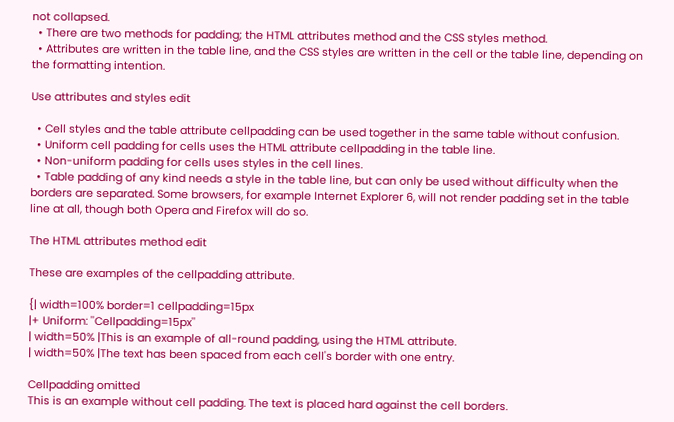not collapsed.
  • There are two methods for padding; the HTML attributes method and the CSS styles method.
  • Attributes are written in the table line, and the CSS styles are written in the cell or the table line, depending on the formatting intention.

Use attributes and styles edit

  • Cell styles and the table attribute cellpadding can be used together in the same table without confusion.
  • Uniform cell padding for cells uses the HTML attribute cellpadding in the table line.
  • Non-uniform padding for cells uses styles in the cell lines.
  • Table padding of any kind needs a style in the table line, but can only be used without difficulty when the borders are separated. Some browsers, for example Internet Explorer 6, will not render padding set in the table line at all, though both Opera and Firefox will do so.

The HTML attributes method edit

These are examples of the cellpadding attribute.

{| width=100% border=1 cellpadding=15px
|+ Uniform: ''Cellpadding=15px''
| width=50% |This is an example of all-round padding, using the HTML attribute.
| width=50% |The text has been spaced from each cell's border with one entry.

Cellpadding omitted
This is an example without cell padding. The text is placed hard against the cell borders.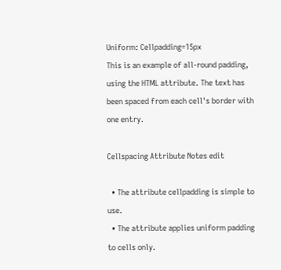Uniform: Cellpadding=15px
This is an example of all-round padding, using the HTML attribute. The text has been spaced from each cell's border with one entry.

Cellspacing Attribute Notes edit

  • The attribute cellpadding is simple to use.
  • The attribute applies uniform padding to cells only.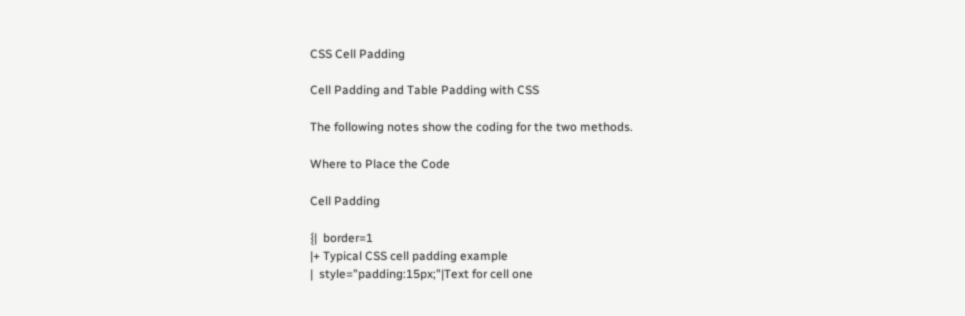CSS Cell Padding

Cell Padding and Table Padding with CSS

The following notes show the coding for the two methods.

Where to Place the Code

Cell Padding

{|  border=1
|+ Typical CSS cell padding example
|  style="padding:15px;"|Text for cell one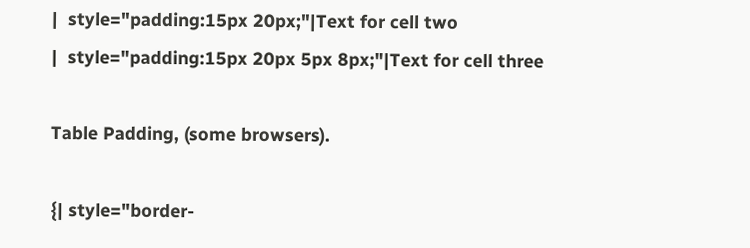|  style="padding:15px 20px;"|Text for cell two
|  style="padding:15px 20px 5px 8px;"|Text for cell three

Table Padding, (some browsers).

{| style="border-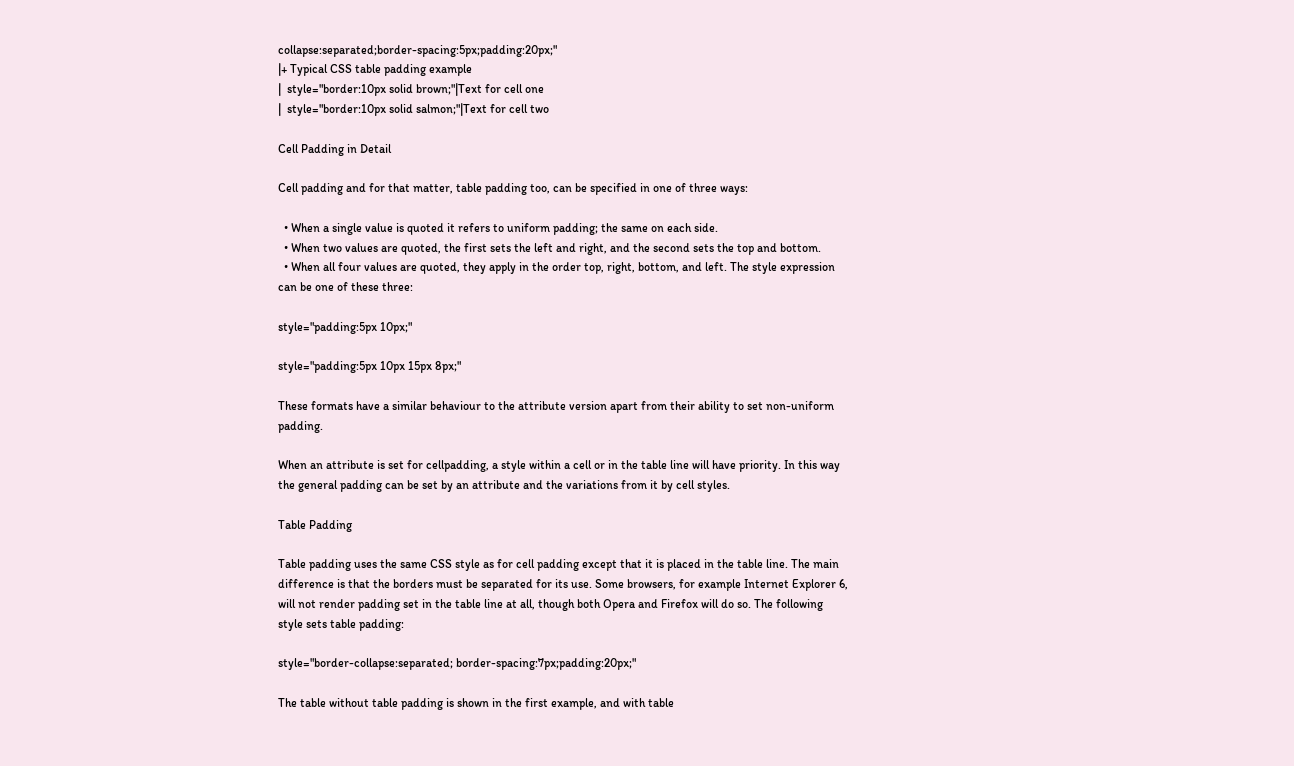collapse:separated;border-spacing:5px;padding:20px;"
|+ Typical CSS table padding example
|  style="border:10px solid brown;"|Text for cell one
|  style="border:10px solid salmon;"|Text for cell two

Cell Padding in Detail

Cell padding and for that matter, table padding too, can be specified in one of three ways:

  • When a single value is quoted it refers to uniform padding; the same on each side.
  • When two values are quoted, the first sets the left and right, and the second sets the top and bottom.
  • When all four values are quoted, they apply in the order top, right, bottom, and left. The style expression can be one of these three:

style="padding:5px 10px;"

style="padding:5px 10px 15px 8px;"

These formats have a similar behaviour to the attribute version apart from their ability to set non-uniform padding.

When an attribute is set for cellpadding, a style within a cell or in the table line will have priority. In this way the general padding can be set by an attribute and the variations from it by cell styles.

Table Padding

Table padding uses the same CSS style as for cell padding except that it is placed in the table line. The main difference is that the borders must be separated for its use. Some browsers, for example Internet Explorer 6, will not render padding set in the table line at all, though both Opera and Firefox will do so. The following style sets table padding:

style="border-collapse:separated; border-spacing:7px;padding:20px;"

The table without table padding is shown in the first example, and with table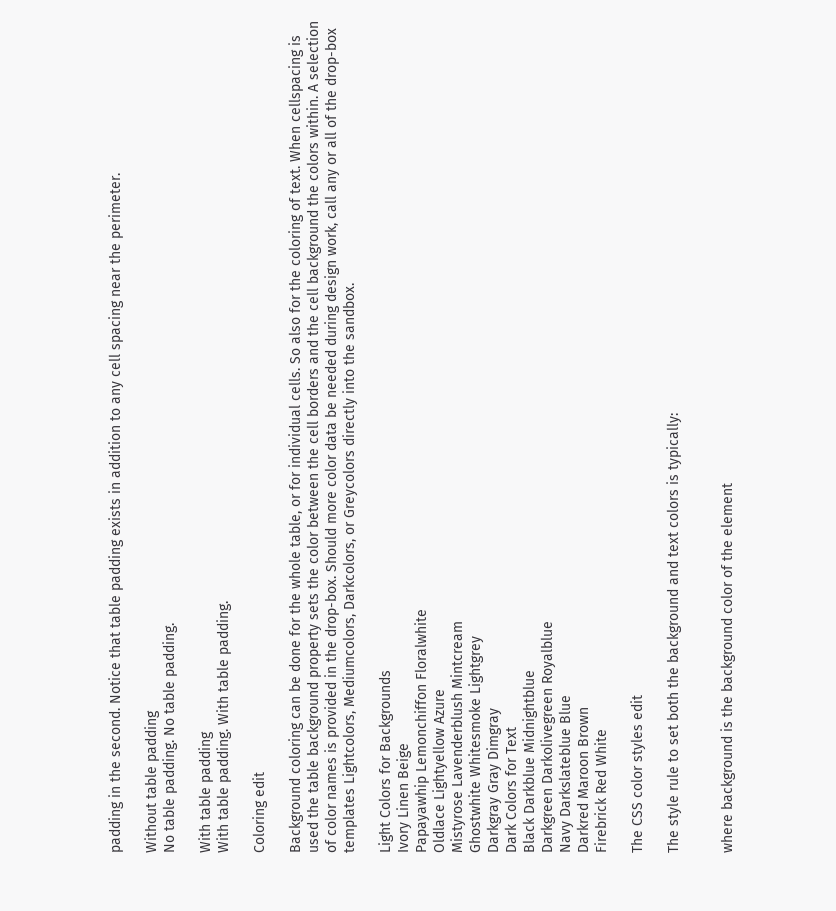padding in the second. Notice that table padding exists in addition to any cell spacing near the perimeter.

Without table padding
No table padding. No table padding.

With table padding
With table padding. With table padding.

Coloring edit

Background coloring can be done for the whole table, or for individual cells. So also for the coloring of text. When cellspacing is used the table background property sets the color between the cell borders and the cell background the colors within. A selection of color names is provided in the drop-box. Should more color data be needed during design work, call any or all of the drop-box templates Lightcolors, Mediumcolors, Darkcolors, or Greycolors directly into the sandbox.

Light Colors for Backgrounds
Ivory Linen Beige
Papayawhip Lemonchiffon Floralwhite
Oldlace Lightyellow Azure
Mistyrose Lavenderblush Mintcream
Ghostwhite Whitesmoke Lightgrey
Darkgray Gray Dimgray
Dark Colors for Text
Black Darkblue Midnightblue
Darkgreen Darkolivegreen Royalblue
Navy Darkslateblue Blue
Darkred Maroon Brown
Firebrick Red White

The CSS color styles edit

The style rule to set both the background and text colors is typically:


where background is the background color of the element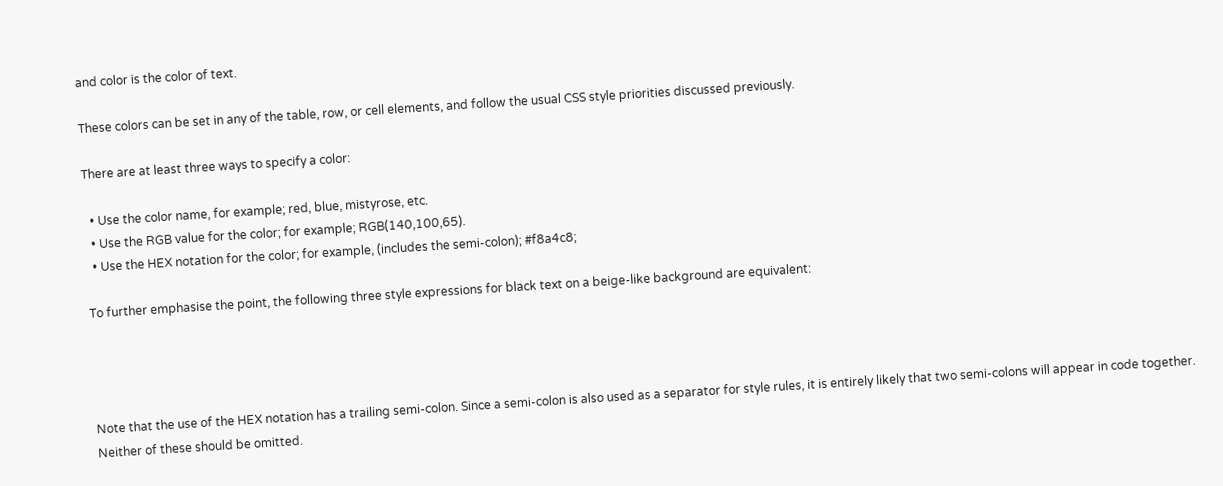and color is the color of text.

These colors can be set in any of the table, row, or cell elements, and follow the usual CSS style priorities discussed previously.

There are at least three ways to specify a color:

  • Use the color name, for example; red, blue, mistyrose, etc.
  • Use the RGB value for the color; for example; RGB(140,100,65).
  • Use the HEX notation for the color; for example, (includes the semi-colon); #f8a4c8;

To further emphasise the point, the following three style expressions for black text on a beige-like background are equivalent:




Note that the use of the HEX notation has a trailing semi-colon. Since a semi-colon is also used as a separator for style rules, it is entirely likely that two semi-colons will appear in code together. Neither of these should be omitted.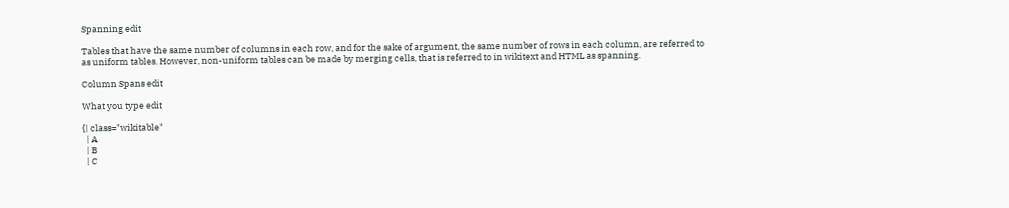Spanning edit

Tables that have the same number of columns in each row, and for the sake of argument, the same number of rows in each column, are referred to as uniform tables. However, non-uniform tables can be made by merging cells, that is referred to in wikitext and HTML as spanning.

Column Spans edit

What you type edit

{| class="wikitable"
  | A
  | B
  | C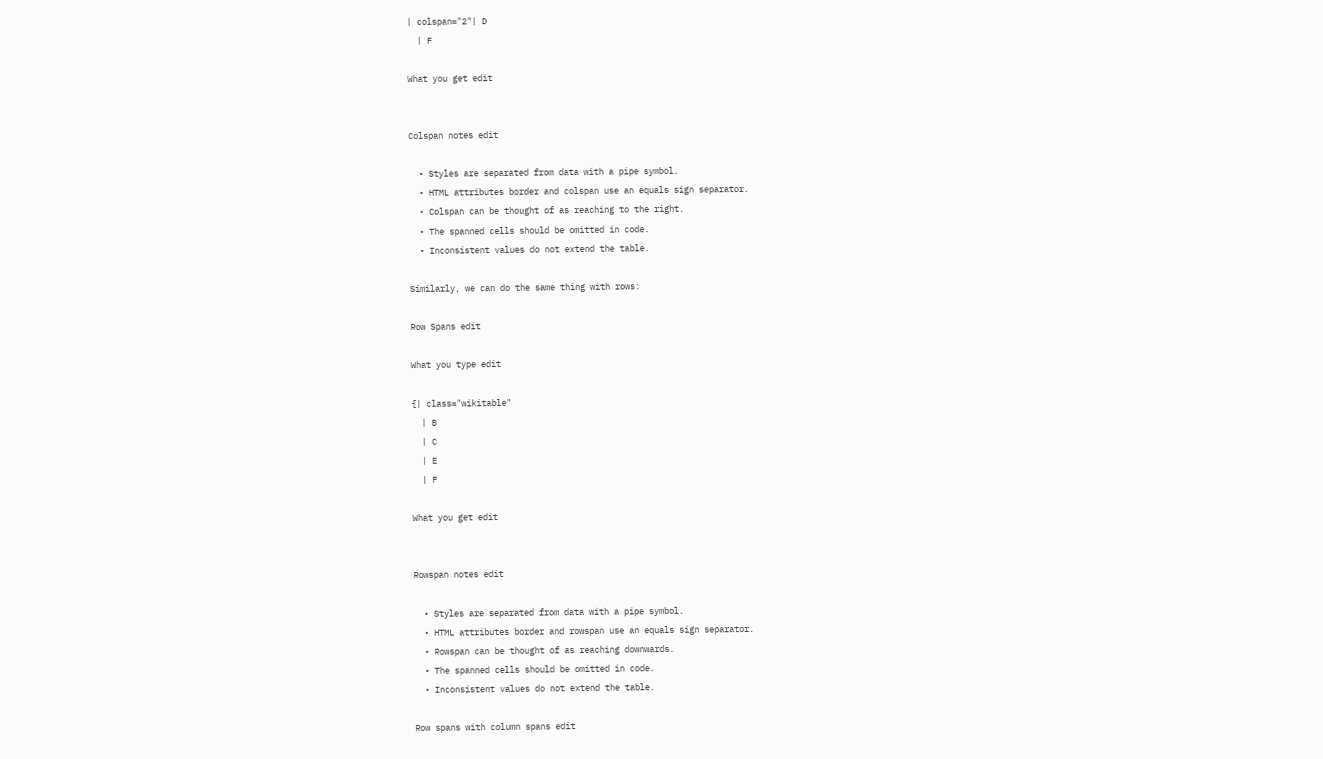| colspan="2"| D
  | F

What you get edit


Colspan notes edit

  • Styles are separated from data with a pipe symbol.
  • HTML attributes border and colspan use an equals sign separator.
  • Colspan can be thought of as reaching to the right.
  • The spanned cells should be omitted in code.
  • Inconsistent values do not extend the table.

Similarly, we can do the same thing with rows:

Row Spans edit

What you type edit

{| class="wikitable"
  | B
  | C
  | E
  | F

What you get edit


Rowspan notes edit

  • Styles are separated from data with a pipe symbol.
  • HTML attributes border and rowspan use an equals sign separator.
  • Rowspan can be thought of as reaching downwards.
  • The spanned cells should be omitted in code.
  • Inconsistent values do not extend the table.

Row spans with column spans edit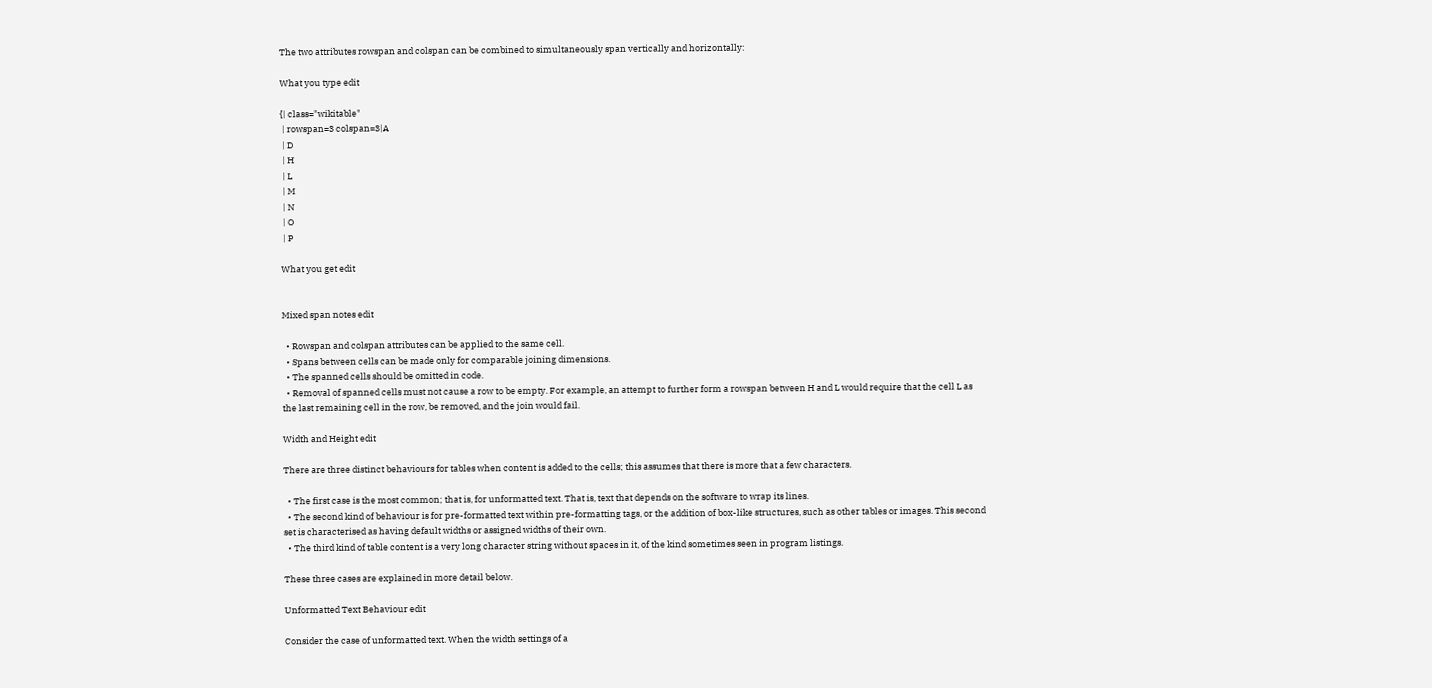The two attributes rowspan and colspan can be combined to simultaneously span vertically and horizontally:

What you type edit

{| class="wikitable"
 | rowspan=3 colspan=3|A
 | D
 | H
 | L
 | M
 | N
 | O
 | P

What you get edit


Mixed span notes edit

  • Rowspan and colspan attributes can be applied to the same cell.
  • Spans between cells can be made only for comparable joining dimensions.
  • The spanned cells should be omitted in code.
  • Removal of spanned cells must not cause a row to be empty. For example, an attempt to further form a rowspan between H and L would require that the cell L as the last remaining cell in the row, be removed, and the join would fail.

Width and Height edit

There are three distinct behaviours for tables when content is added to the cells; this assumes that there is more that a few characters.

  • The first case is the most common; that is, for unformatted text. That is, text that depends on the software to wrap its lines.
  • The second kind of behaviour is for pre-formatted text within pre-formatting tags, or the addition of box-like structures, such as other tables or images. This second set is characterised as having default widths or assigned widths of their own.
  • The third kind of table content is a very long character string without spaces in it, of the kind sometimes seen in program listings.

These three cases are explained in more detail below.

Unformatted Text Behaviour edit

Consider the case of unformatted text. When the width settings of a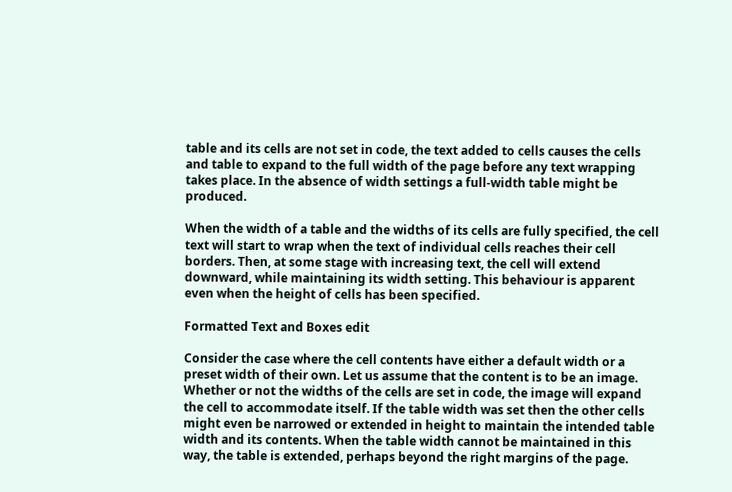table and its cells are not set in code, the text added to cells causes the cells and table to expand to the full width of the page before any text wrapping takes place. In the absence of width settings a full-width table might be produced.

When the width of a table and the widths of its cells are fully specified, the cell text will start to wrap when the text of individual cells reaches their cell borders. Then, at some stage with increasing text, the cell will extend downward, while maintaining its width setting. This behaviour is apparent even when the height of cells has been specified.

Formatted Text and Boxes edit

Consider the case where the cell contents have either a default width or a preset width of their own. Let us assume that the content is to be an image. Whether or not the widths of the cells are set in code, the image will expand the cell to accommodate itself. If the table width was set then the other cells might even be narrowed or extended in height to maintain the intended table width and its contents. When the table width cannot be maintained in this way, the table is extended, perhaps beyond the right margins of the page.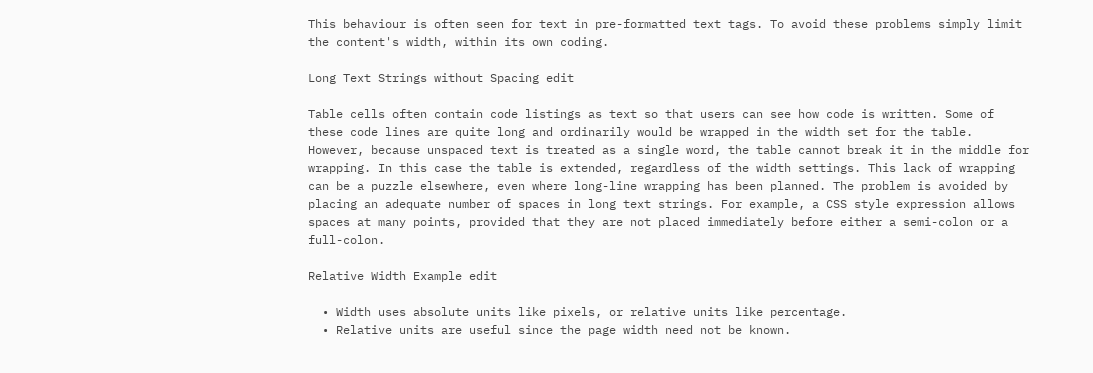This behaviour is often seen for text in pre-formatted text tags. To avoid these problems simply limit the content's width, within its own coding.

Long Text Strings without Spacing edit

Table cells often contain code listings as text so that users can see how code is written. Some of these code lines are quite long and ordinarily would be wrapped in the width set for the table. However, because unspaced text is treated as a single word, the table cannot break it in the middle for wrapping. In this case the table is extended, regardless of the width settings. This lack of wrapping can be a puzzle elsewhere, even where long-line wrapping has been planned. The problem is avoided by placing an adequate number of spaces in long text strings. For example, a CSS style expression allows spaces at many points, provided that they are not placed immediately before either a semi-colon or a full-colon.

Relative Width Example edit

  • Width uses absolute units like pixels, or relative units like percentage.
  • Relative units are useful since the page width need not be known.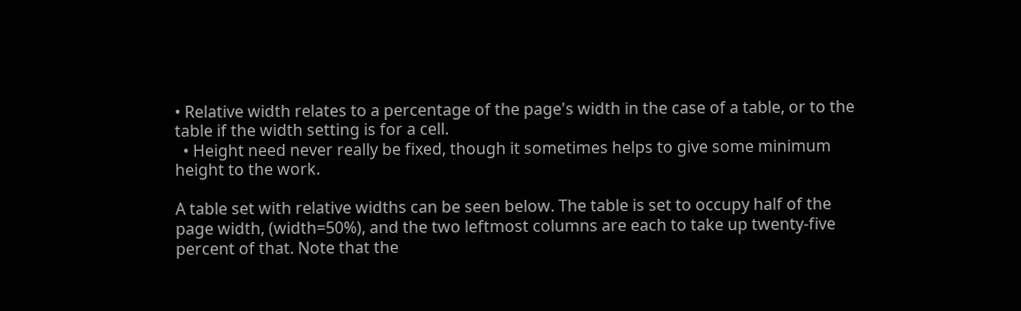• Relative width relates to a percentage of the page's width in the case of a table, or to the table if the width setting is for a cell.
  • Height need never really be fixed, though it sometimes helps to give some minimum height to the work.

A table set with relative widths can be seen below. The table is set to occupy half of the page width, (width=50%), and the two leftmost columns are each to take up twenty-five percent of that. Note that the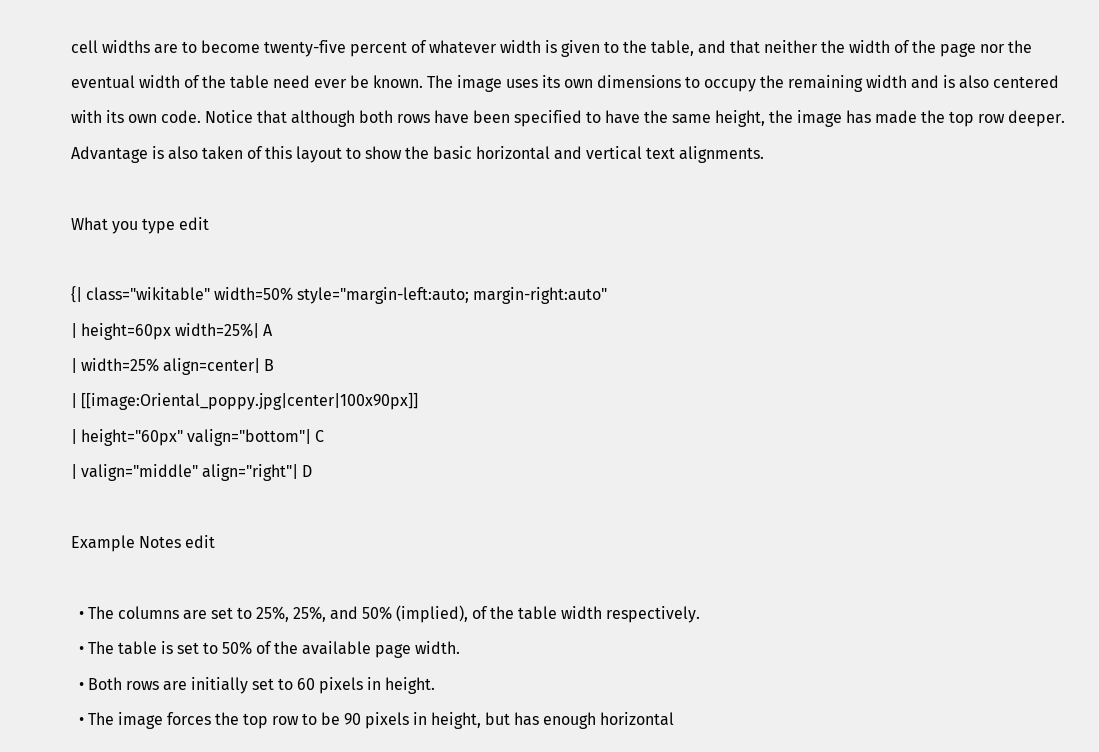cell widths are to become twenty-five percent of whatever width is given to the table, and that neither the width of the page nor the eventual width of the table need ever be known. The image uses its own dimensions to occupy the remaining width and is also centered with its own code. Notice that although both rows have been specified to have the same height, the image has made the top row deeper. Advantage is also taken of this layout to show the basic horizontal and vertical text alignments.

What you type edit

{| class="wikitable" width=50% style="margin-left:auto; margin-right:auto"
| height=60px width=25%| A
| width=25% align=center| B
| [[image:Oriental_poppy.jpg|center|100x90px]]
| height="60px" valign="bottom"| C
| valign="middle" align="right"| D

Example Notes edit

  • The columns are set to 25%, 25%, and 50% (implied), of the table width respectively.
  • The table is set to 50% of the available page width.
  • Both rows are initially set to 60 pixels in height.
  • The image forces the top row to be 90 pixels in height, but has enough horizontal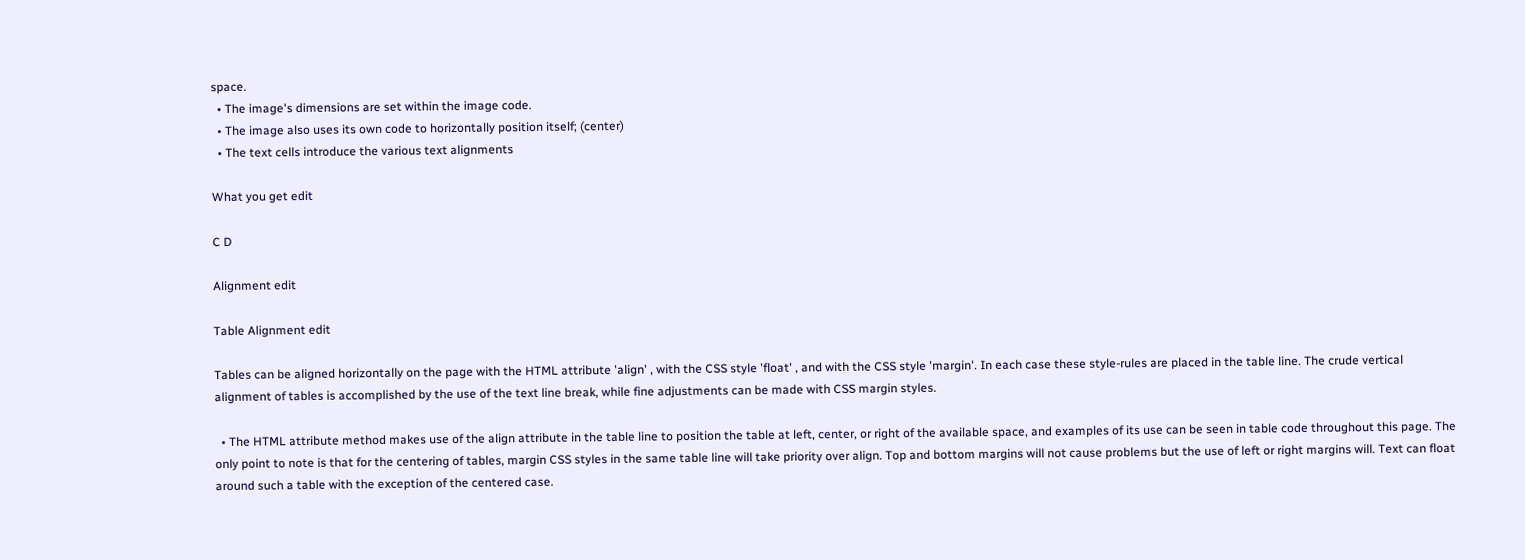space.
  • The image's dimensions are set within the image code.
  • The image also uses its own code to horizontally position itself; (center)
  • The text cells introduce the various text alignments

What you get edit

C D

Alignment edit

Table Alignment edit

Tables can be aligned horizontally on the page with the HTML attribute 'align' , with the CSS style 'float' , and with the CSS style 'margin'. In each case these style-rules are placed in the table line. The crude vertical alignment of tables is accomplished by the use of the text line break, while fine adjustments can be made with CSS margin styles.

  • The HTML attribute method makes use of the align attribute in the table line to position the table at left, center, or right of the available space, and examples of its use can be seen in table code throughout this page. The only point to note is that for the centering of tables, margin CSS styles in the same table line will take priority over align. Top and bottom margins will not cause problems but the use of left or right margins will. Text can float around such a table with the exception of the centered case.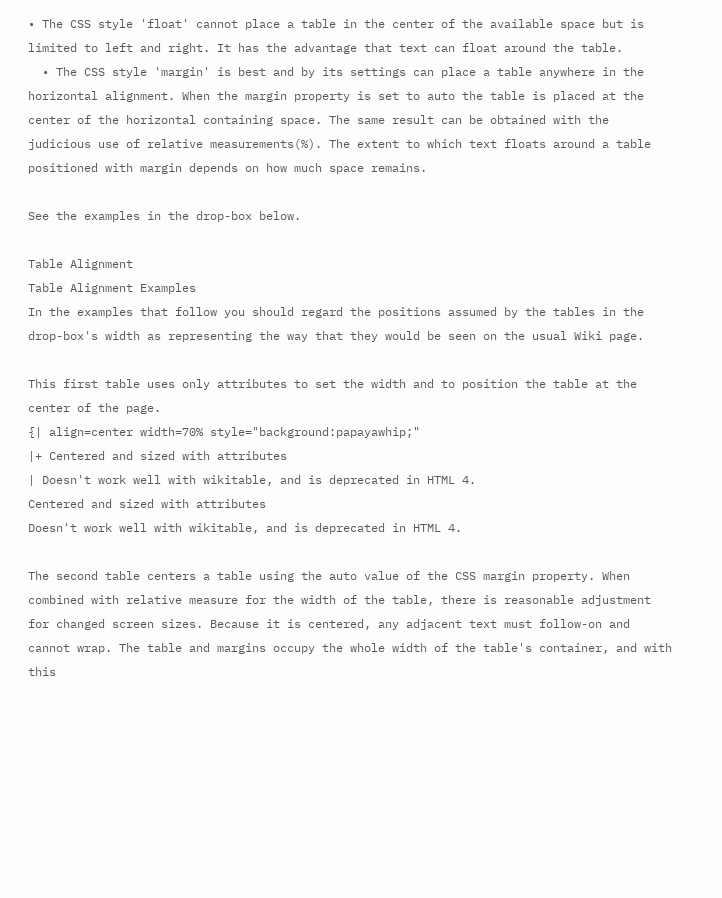• The CSS style 'float' cannot place a table in the center of the available space but is limited to left and right. It has the advantage that text can float around the table.
  • The CSS style 'margin' is best and by its settings can place a table anywhere in the horizontal alignment. When the margin property is set to auto the table is placed at the center of the horizontal containing space. The same result can be obtained with the judicious use of relative measurements(%). The extent to which text floats around a table positioned with margin depends on how much space remains.

See the examples in the drop-box below.

Table Alignment
Table Alignment Examples
In the examples that follow you should regard the positions assumed by the tables in the drop-box's width as representing the way that they would be seen on the usual Wiki page.

This first table uses only attributes to set the width and to position the table at the center of the page.
{| align=center width=70% style="background:papayawhip;"
|+ Centered and sized with attributes
| Doesn't work well with wikitable, and is deprecated in HTML 4.
Centered and sized with attributes
Doesn't work well with wikitable, and is deprecated in HTML 4.

The second table centers a table using the auto value of the CSS margin property. When combined with relative measure for the width of the table, there is reasonable adjustment for changed screen sizes. Because it is centered, any adjacent text must follow-on and cannot wrap. The table and margins occupy the whole width of the table's container, and with this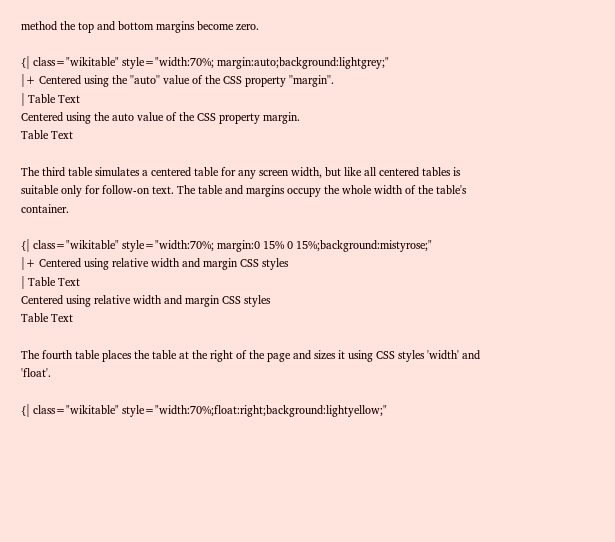method the top and bottom margins become zero.

{| class="wikitable" style="width:70%; margin:auto;background:lightgrey;"
|+ Centered using the ''auto'' value of the CSS property ''margin''.
| Table Text
Centered using the auto value of the CSS property margin.
Table Text

The third table simulates a centered table for any screen width, but like all centered tables is suitable only for follow-on text. The table and margins occupy the whole width of the table's container.

{| class="wikitable" style="width:70%; margin:0 15% 0 15%;background:mistyrose;"
|+ Centered using relative width and margin CSS styles
| Table Text
Centered using relative width and margin CSS styles
Table Text

The fourth table places the table at the right of the page and sizes it using CSS styles 'width' and 'float'.

{| class="wikitable" style="width:70%;float:right;background:lightyellow;"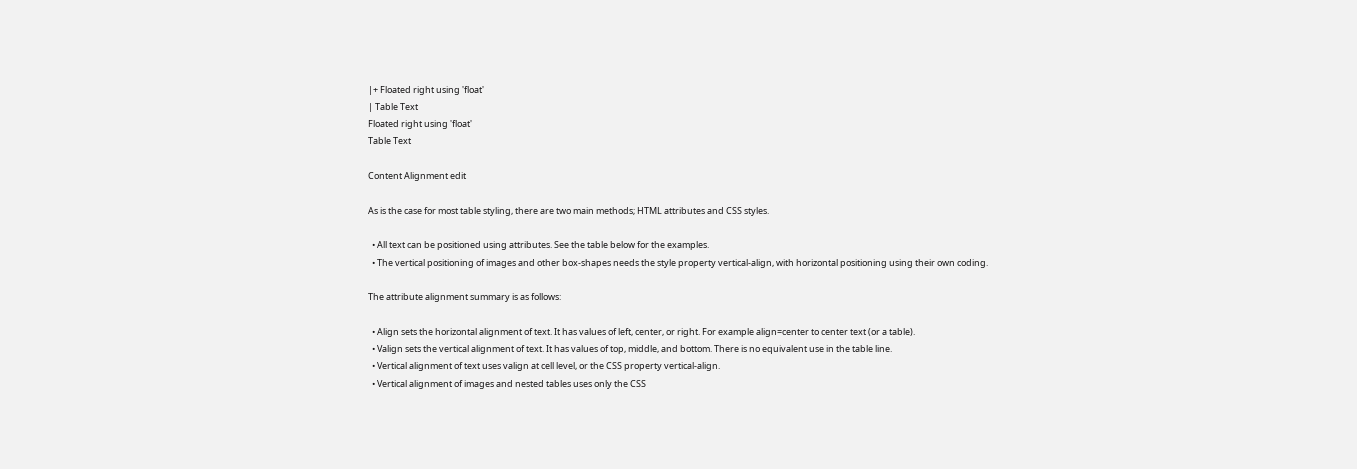|+ Floated right using 'float'
| Table Text
Floated right using 'float'
Table Text

Content Alignment edit

As is the case for most table styling, there are two main methods; HTML attributes and CSS styles.

  • All text can be positioned using attributes. See the table below for the examples.
  • The vertical positioning of images and other box-shapes needs the style property vertical-align, with horizontal positioning using their own coding.

The attribute alignment summary is as follows:

  • Align sets the horizontal alignment of text. It has values of left, center, or right. For example align=center to center text (or a table).
  • Valign sets the vertical alignment of text. It has values of top, middle, and bottom. There is no equivalent use in the table line.
  • Vertical alignment of text uses valign at cell level, or the CSS property vertical-align.
  • Vertical alignment of images and nested tables uses only the CSS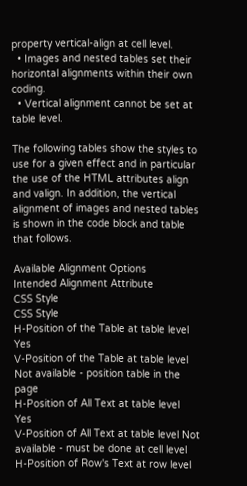property vertical-align at cell level.
  • Images and nested tables set their horizontal alignments within their own coding.
  • Vertical alignment cannot be set at table level.

The following tables show the styles to use for a given effect and in particular the use of the HTML attributes align and valign. In addition, the vertical alignment of images and nested tables is shown in the code block and table that follows.

Available Alignment Options
Intended Alignment Attribute
CSS Style
CSS Style
H-Position of the Table at table level Yes
V-Position of the Table at table level Not available - position table in the page
H-Position of All Text at table level       Yes
V-Position of All Text at table level Not available - must be done at cell level
H-Position of Row's Text at row level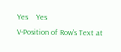Yes    Yes
V-Position of Row's Text at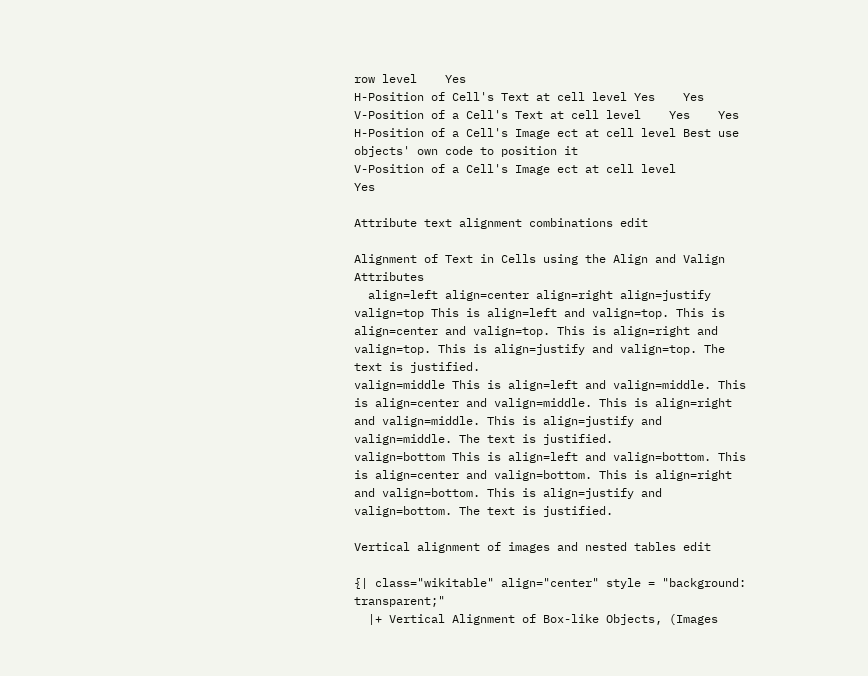row level    Yes
H-Position of Cell's Text at cell level Yes    Yes
V-Position of a Cell's Text at cell level    Yes    Yes
H-Position of a Cell's Image ect at cell level Best use objects' own code to position it
V-Position of a Cell's Image ect at cell level          Yes

Attribute text alignment combinations edit

Alignment of Text in Cells using the Align and Valign Attributes
  align=left align=center align=right align=justify
valign=top This is align=left and valign=top. This is align=center and valign=top. This is align=right and valign=top. This is align=justify and valign=top. The text is justified.
valign=middle This is align=left and valign=middle. This is align=center and valign=middle. This is align=right and valign=middle. This is align=justify and valign=middle. The text is justified.
valign=bottom This is align=left and valign=bottom. This is align=center and valign=bottom. This is align=right and valign=bottom. This is align=justify and valign=bottom. The text is justified.

Vertical alignment of images and nested tables edit

{| class="wikitable" align="center" style = "background: transparent;"
  |+ Vertical Alignment of Box-like Objects, (Images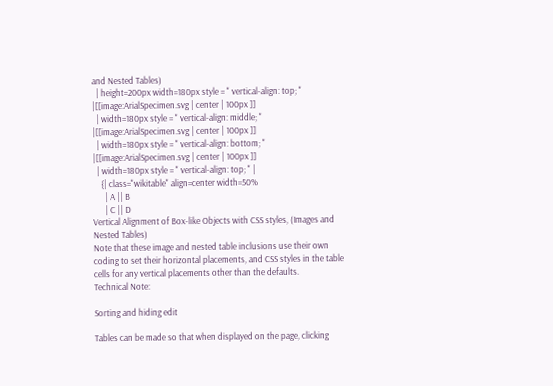and Nested Tables)
  | height=200px width=180px style = " vertical-align: top; " |[[image:ArialSpecimen.svg | center | 100px ]]
  | width=180px style = " vertical-align: middle; " |[[image:ArialSpecimen.svg | center | 100px ]]
  | width=180px style = " vertical-align: bottom; " |[[image:ArialSpecimen.svg | center | 100px ]]
  | width=180px style = " vertical-align: top; " |
    {| class="wikitable" align=center width=50%
      | A || B
      | C || D
Vertical Alignment of Box-like Objects with CSS styles, (Images and Nested Tables)
Note that these image and nested table inclusions use their own coding to set their horizontal placements, and CSS styles in the table cells for any vertical placements other than the defaults.
Technical Note:

Sorting and hiding edit

Tables can be made so that when displayed on the page, clicking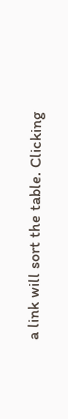a link will sort the table. Clicking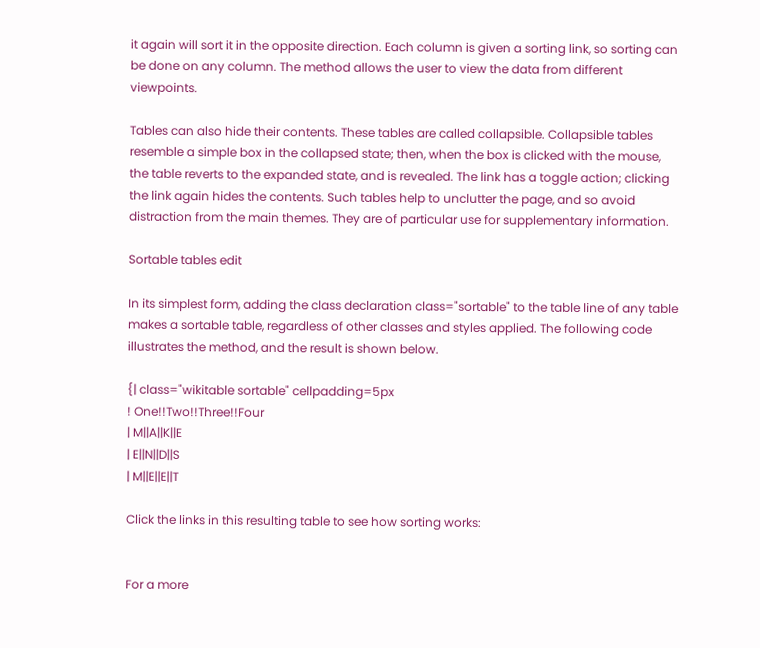it again will sort it in the opposite direction. Each column is given a sorting link, so sorting can be done on any column. The method allows the user to view the data from different viewpoints.

Tables can also hide their contents. These tables are called collapsible. Collapsible tables resemble a simple box in the collapsed state; then, when the box is clicked with the mouse, the table reverts to the expanded state, and is revealed. The link has a toggle action; clicking the link again hides the contents. Such tables help to unclutter the page, and so avoid distraction from the main themes. They are of particular use for supplementary information.

Sortable tables edit

In its simplest form, adding the class declaration class="sortable" to the table line of any table makes a sortable table, regardless of other classes and styles applied. The following code illustrates the method, and the result is shown below.

{| class="wikitable sortable" cellpadding=5px
! One!!Two!!Three!!Four
| M||A||K||E
| E||N||D||S
| M||E||E||T

Click the links in this resulting table to see how sorting works:


For a more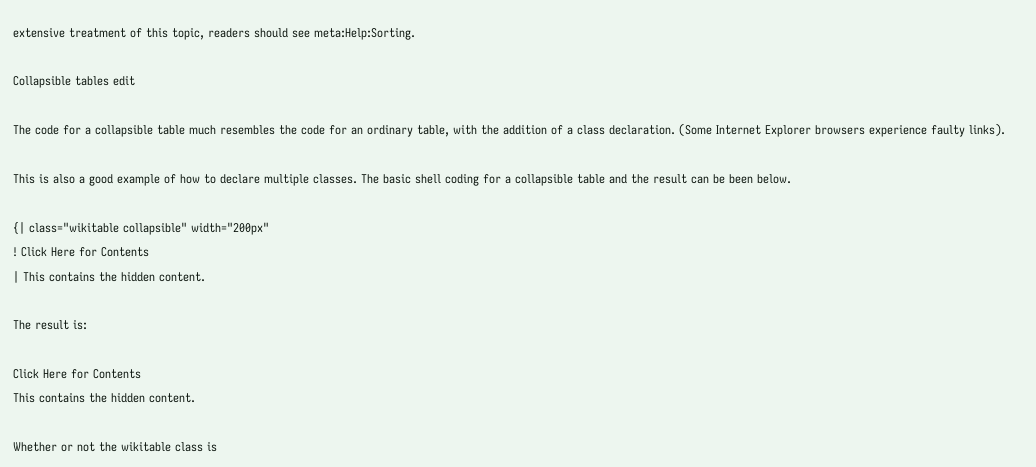extensive treatment of this topic, readers should see meta:Help:Sorting.

Collapsible tables edit

The code for a collapsible table much resembles the code for an ordinary table, with the addition of a class declaration. (Some Internet Explorer browsers experience faulty links).

This is also a good example of how to declare multiple classes. The basic shell coding for a collapsible table and the result can be been below.

{| class="wikitable collapsible" width="200px"
! Click Here for Contents
| This contains the hidden content.

The result is:

Click Here for Contents
This contains the hidden content.

Whether or not the wikitable class is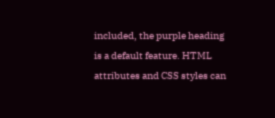included, the purple heading is a default feature. HTML attributes and CSS styles can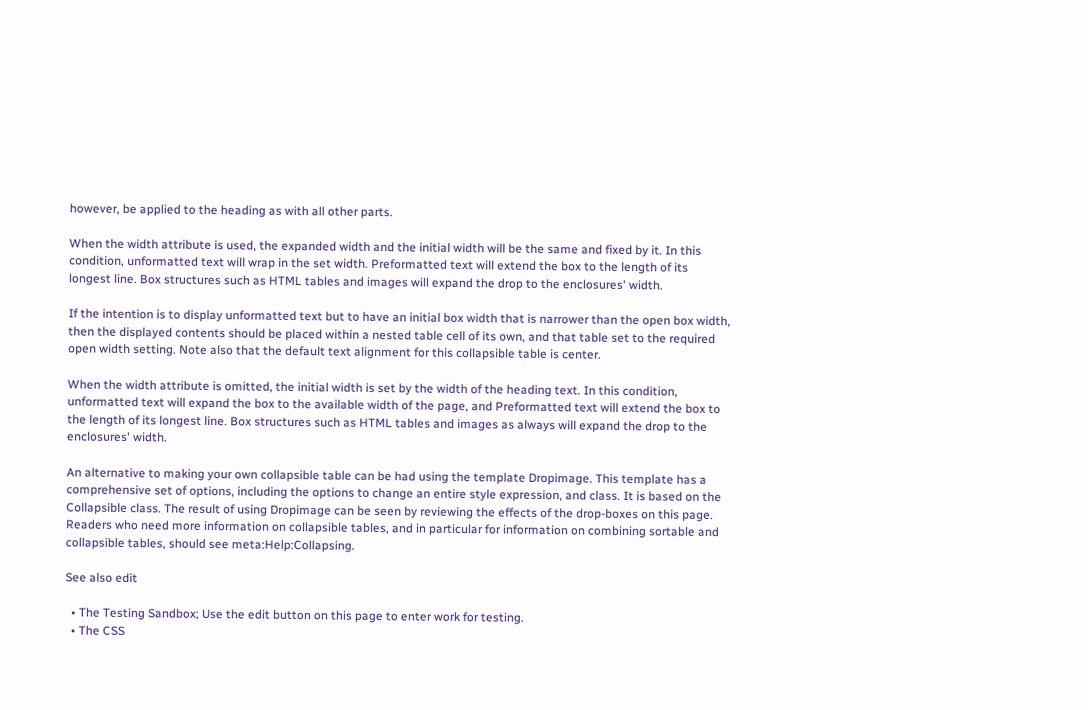however, be applied to the heading as with all other parts.

When the width attribute is used, the expanded width and the initial width will be the same and fixed by it. In this condition, unformatted text will wrap in the set width. Preformatted text will extend the box to the length of its longest line. Box structures such as HTML tables and images will expand the drop to the enclosures' width.

If the intention is to display unformatted text but to have an initial box width that is narrower than the open box width, then the displayed contents should be placed within a nested table cell of its own, and that table set to the required open width setting. Note also that the default text alignment for this collapsible table is center.

When the width attribute is omitted, the initial width is set by the width of the heading text. In this condition, unformatted text will expand the box to the available width of the page, and Preformatted text will extend the box to the length of its longest line. Box structures such as HTML tables and images as always will expand the drop to the enclosures' width.

An alternative to making your own collapsible table can be had using the template Dropimage. This template has a comprehensive set of options, including the options to change an entire style expression, and class. It is based on the Collapsible class. The result of using Dropimage can be seen by reviewing the effects of the drop-boxes on this page. Readers who need more information on collapsible tables, and in particular for information on combining sortable and collapsible tables, should see meta:Help:Collapsing.

See also edit

  • The Testing Sandbox; Use the edit button on this page to enter work for testing.
  • The CSS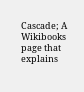Cascade; A Wikibooks page that explains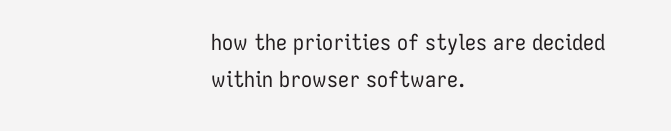how the priorities of styles are decided within browser software.